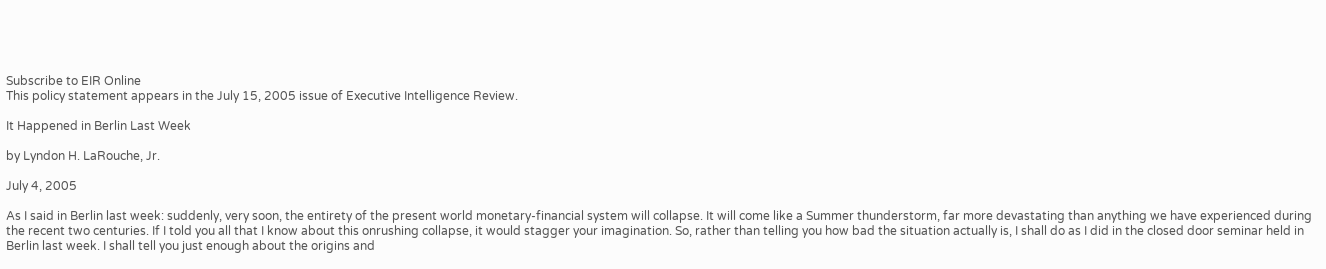Subscribe to EIR Online
This policy statement appears in the July 15, 2005 issue of Executive Intelligence Review.

It Happened in Berlin Last Week

by Lyndon H. LaRouche, Jr.

July 4, 2005

As I said in Berlin last week: suddenly, very soon, the entirety of the present world monetary-financial system will collapse. It will come like a Summer thunderstorm, far more devastating than anything we have experienced during the recent two centuries. If I told you all that I know about this onrushing collapse, it would stagger your imagination. So, rather than telling you how bad the situation actually is, I shall do as I did in the closed door seminar held in Berlin last week. I shall tell you just enough about the origins and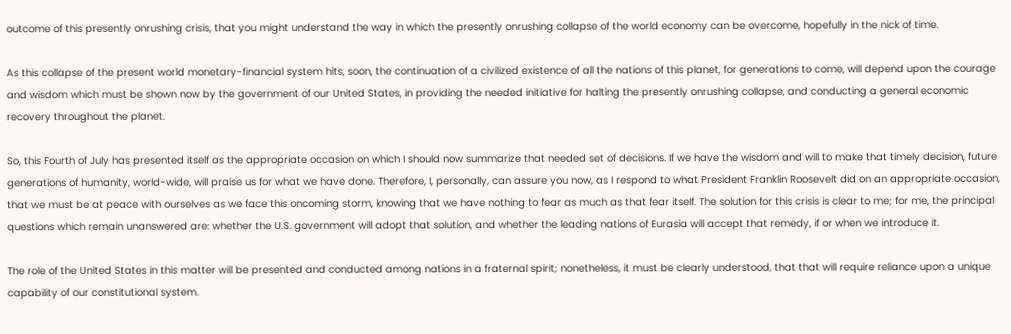outcome of this presently onrushing crisis, that you might understand the way in which the presently onrushing collapse of the world economy can be overcome, hopefully in the nick of time.

As this collapse of the present world monetary-financial system hits, soon, the continuation of a civilized existence of all the nations of this planet, for generations to come, will depend upon the courage and wisdom which must be shown now by the government of our United States, in providing the needed initiative for halting the presently onrushing collapse, and conducting a general economic recovery throughout the planet.

So, this Fourth of July has presented itself as the appropriate occasion on which I should now summarize that needed set of decisions. If we have the wisdom and will to make that timely decision, future generations of humanity, world-wide, will praise us for what we have done. Therefore, I, personally, can assure you now, as I respond to what President Franklin Roosevelt did on an appropriate occasion, that we must be at peace with ourselves as we face this oncoming storm, knowing that we have nothing to fear as much as that fear itself. The solution for this crisis is clear to me; for me, the principal questions which remain unanswered are: whether the U.S. government will adopt that solution, and whether the leading nations of Eurasia will accept that remedy, if or when we introduce it.

The role of the United States in this matter will be presented and conducted among nations in a fraternal spirit; nonetheless, it must be clearly understood, that that will require reliance upon a unique capability of our constitutional system.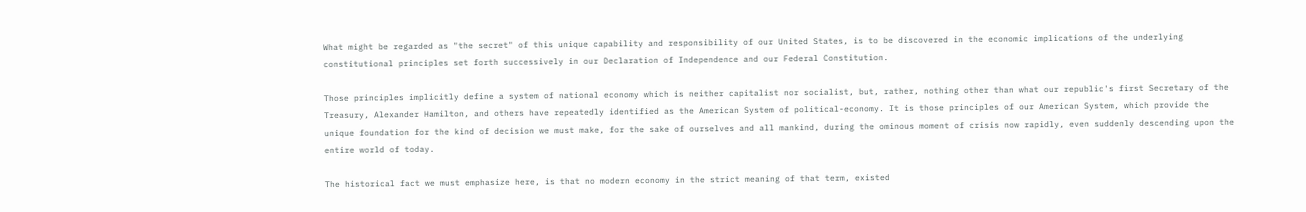What might be regarded as "the secret" of this unique capability and responsibility of our United States, is to be discovered in the economic implications of the underlying constitutional principles set forth successively in our Declaration of Independence and our Federal Constitution.

Those principles implicitly define a system of national economy which is neither capitalist nor socialist, but, rather, nothing other than what our republic's first Secretary of the Treasury, Alexander Hamilton, and others have repeatedly identified as the American System of political-economy. It is those principles of our American System, which provide the unique foundation for the kind of decision we must make, for the sake of ourselves and all mankind, during the ominous moment of crisis now rapidly, even suddenly descending upon the entire world of today.

The historical fact we must emphasize here, is that no modern economy in the strict meaning of that term, existed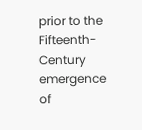prior to the Fifteenth-Century emergence of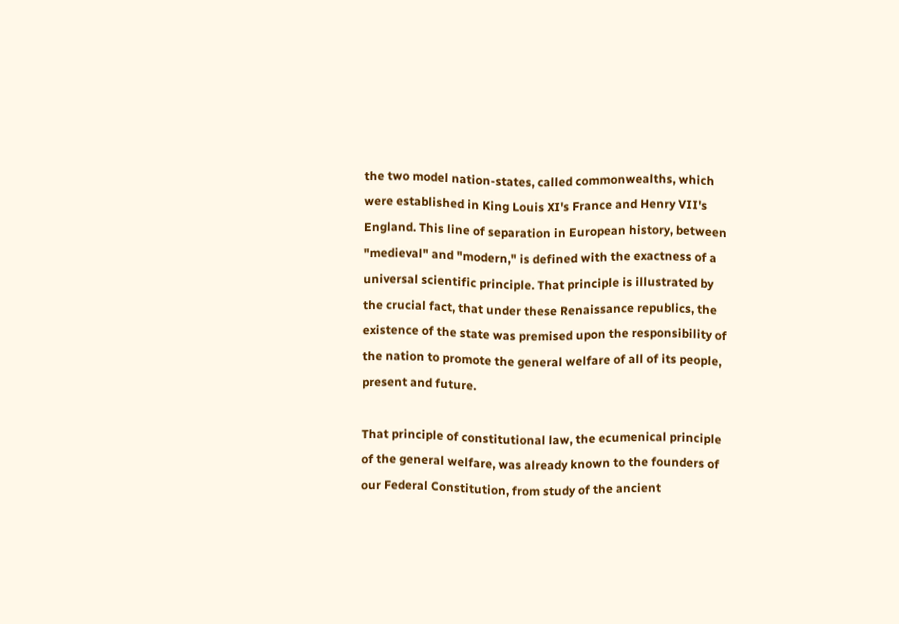the two model nation-states, called commonwealths, which were established in King Louis XI's France and Henry VII's England. This line of separation in European history, between "medieval" and "modern," is defined with the exactness of a universal scientific principle. That principle is illustrated by the crucial fact, that under these Renaissance republics, the existence of the state was premised upon the responsibility of the nation to promote the general welfare of all of its people, present and future.

That principle of constitutional law, the ecumenical principle of the general welfare, was already known to the founders of our Federal Constitution, from study of the ancient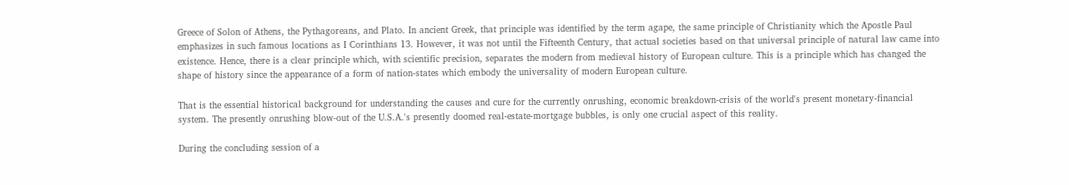Greece of Solon of Athens, the Pythagoreans, and Plato. In ancient Greek, that principle was identified by the term agape, the same principle of Christianity which the Apostle Paul emphasizes in such famous locations as I Corinthians 13. However, it was not until the Fifteenth Century, that actual societies based on that universal principle of natural law came into existence. Hence, there is a clear principle which, with scientific precision, separates the modern from medieval history of European culture. This is a principle which has changed the shape of history since the appearance of a form of nation-states which embody the universality of modern European culture.

That is the essential historical background for understanding the causes and cure for the currently onrushing, economic breakdown-crisis of the world's present monetary-financial system. The presently onrushing blow-out of the U.S.A.'s presently doomed real-estate-mortgage bubbles, is only one crucial aspect of this reality.

During the concluding session of a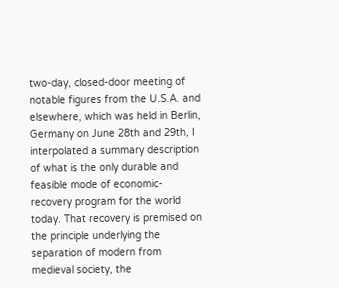two-day, closed-door meeting of notable figures from the U.S.A. and elsewhere, which was held in Berlin, Germany on June 28th and 29th, I interpolated a summary description of what is the only durable and feasible mode of economic-recovery program for the world today. That recovery is premised on the principle underlying the separation of modern from medieval society, the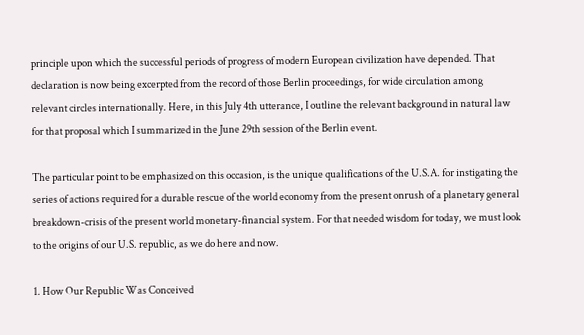principle upon which the successful periods of progress of modern European civilization have depended. That declaration is now being excerpted from the record of those Berlin proceedings, for wide circulation among relevant circles internationally. Here, in this July 4th utterance, I outline the relevant background in natural law for that proposal which I summarized in the June 29th session of the Berlin event.

The particular point to be emphasized on this occasion, is the unique qualifications of the U.S.A. for instigating the series of actions required for a durable rescue of the world economy from the present onrush of a planetary general breakdown-crisis of the present world monetary-financial system. For that needed wisdom for today, we must look to the origins of our U.S. republic, as we do here and now.

1. How Our Republic Was Conceived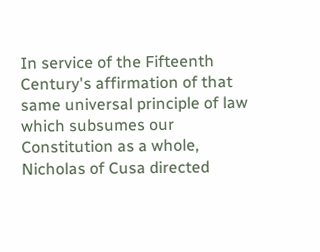In service of the Fifteenth Century's affirmation of that same universal principle of law which subsumes our Constitution as a whole, Nicholas of Cusa directed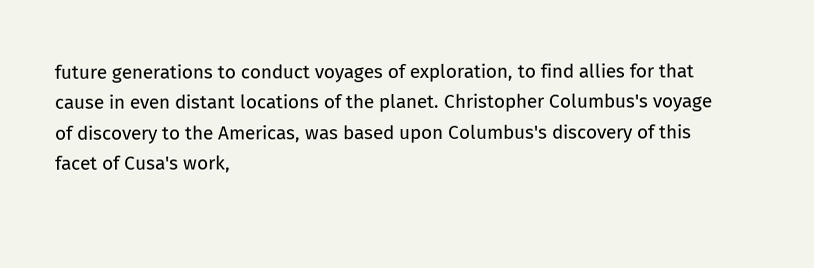future generations to conduct voyages of exploration, to find allies for that cause in even distant locations of the planet. Christopher Columbus's voyage of discovery to the Americas, was based upon Columbus's discovery of this facet of Cusa's work,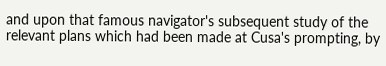and upon that famous navigator's subsequent study of the relevant plans which had been made at Cusa's prompting, by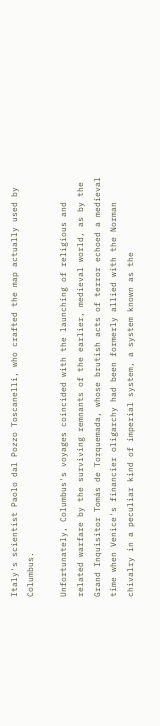Italy's scientist Paolo dal Pozzo Toscanelli, who crafted the map actually used by Columbus.

Unfortunately, Columbus's voyages coincided with the launching of religious and related warfare by the surviving remnants of the earlier, medieval world, as by the Grand Inquisitor Tomás de Torquemada, whose brutish acts of terror echoed a medieval time when Venice's financier oligarchy had been formerly allied with the Norman chivalry in a peculiar kind of imperial system, a system known as the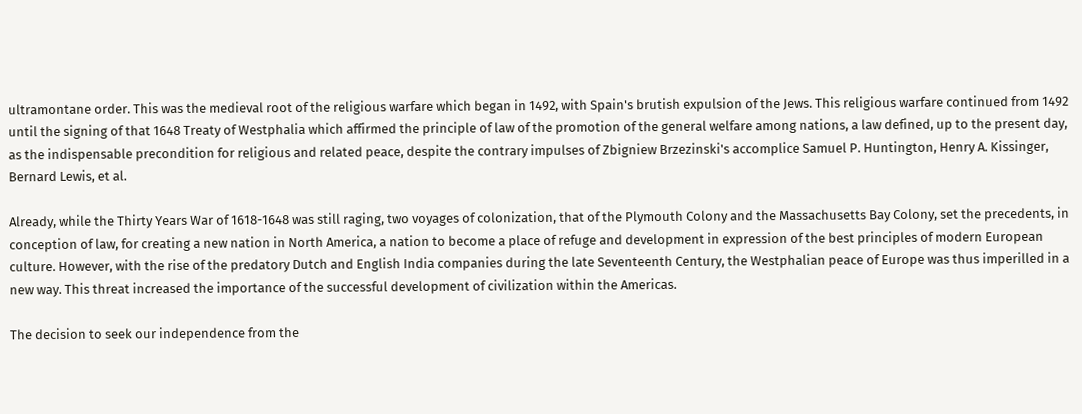ultramontane order. This was the medieval root of the religious warfare which began in 1492, with Spain's brutish expulsion of the Jews. This religious warfare continued from 1492 until the signing of that 1648 Treaty of Westphalia which affirmed the principle of law of the promotion of the general welfare among nations, a law defined, up to the present day, as the indispensable precondition for religious and related peace, despite the contrary impulses of Zbigniew Brzezinski's accomplice Samuel P. Huntington, Henry A. Kissinger, Bernard Lewis, et al.

Already, while the Thirty Years War of 1618-1648 was still raging, two voyages of colonization, that of the Plymouth Colony and the Massachusetts Bay Colony, set the precedents, in conception of law, for creating a new nation in North America, a nation to become a place of refuge and development in expression of the best principles of modern European culture. However, with the rise of the predatory Dutch and English India companies during the late Seventeenth Century, the Westphalian peace of Europe was thus imperilled in a new way. This threat increased the importance of the successful development of civilization within the Americas.

The decision to seek our independence from the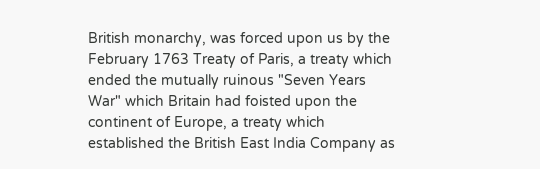British monarchy, was forced upon us by the February 1763 Treaty of Paris, a treaty which ended the mutually ruinous "Seven Years War" which Britain had foisted upon the continent of Europe, a treaty which established the British East India Company as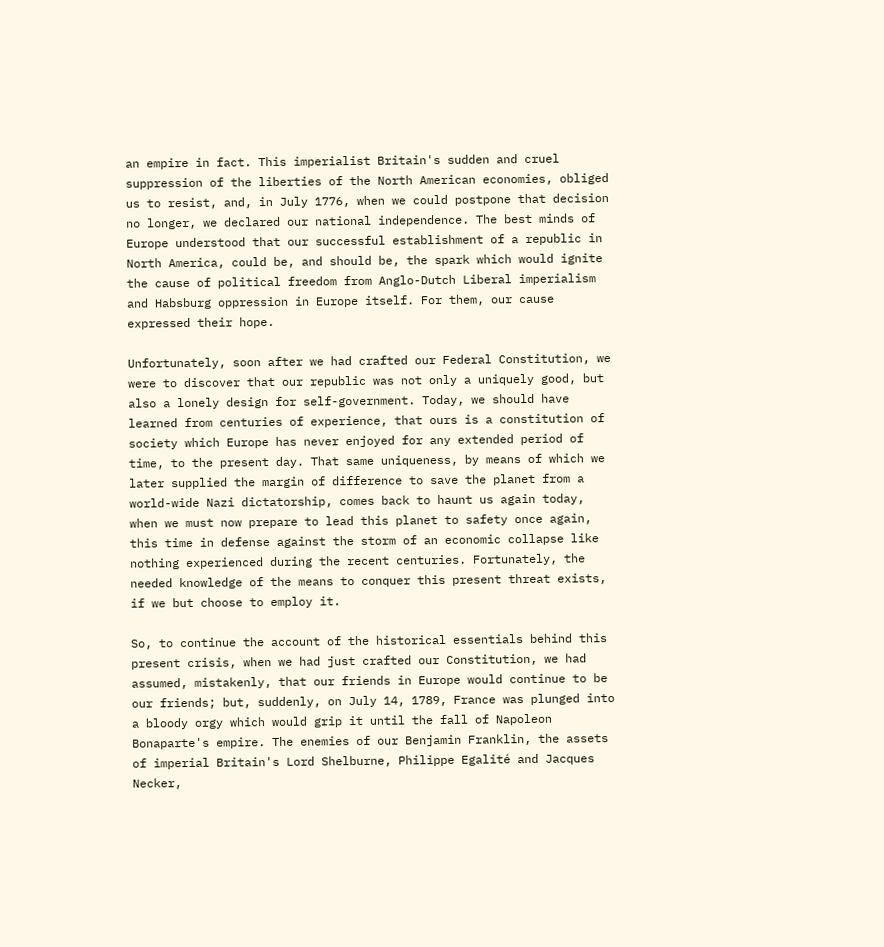an empire in fact. This imperialist Britain's sudden and cruel suppression of the liberties of the North American economies, obliged us to resist, and, in July 1776, when we could postpone that decision no longer, we declared our national independence. The best minds of Europe understood that our successful establishment of a republic in North America, could be, and should be, the spark which would ignite the cause of political freedom from Anglo-Dutch Liberal imperialism and Habsburg oppression in Europe itself. For them, our cause expressed their hope.

Unfortunately, soon after we had crafted our Federal Constitution, we were to discover that our republic was not only a uniquely good, but also a lonely design for self-government. Today, we should have learned from centuries of experience, that ours is a constitution of society which Europe has never enjoyed for any extended period of time, to the present day. That same uniqueness, by means of which we later supplied the margin of difference to save the planet from a world-wide Nazi dictatorship, comes back to haunt us again today, when we must now prepare to lead this planet to safety once again, this time in defense against the storm of an economic collapse like nothing experienced during the recent centuries. Fortunately, the needed knowledge of the means to conquer this present threat exists, if we but choose to employ it.

So, to continue the account of the historical essentials behind this present crisis, when we had just crafted our Constitution, we had assumed, mistakenly, that our friends in Europe would continue to be our friends; but, suddenly, on July 14, 1789, France was plunged into a bloody orgy which would grip it until the fall of Napoleon Bonaparte's empire. The enemies of our Benjamin Franklin, the assets of imperial Britain's Lord Shelburne, Philippe Egalité and Jacques Necker,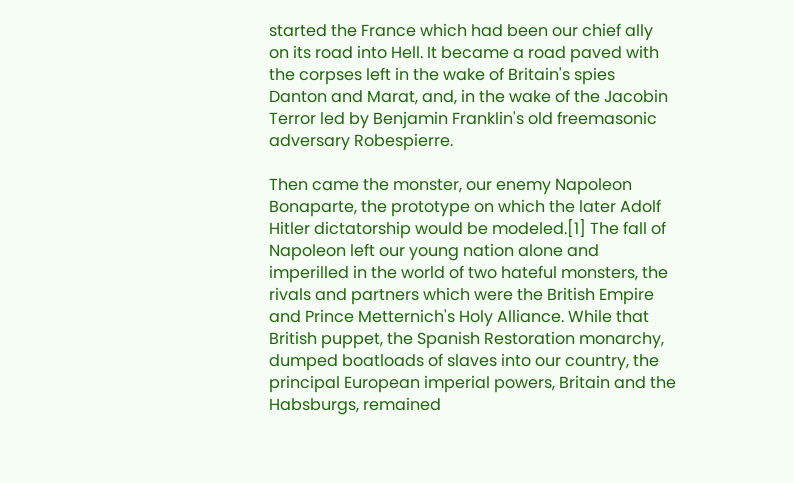started the France which had been our chief ally on its road into Hell. It became a road paved with the corpses left in the wake of Britain's spies Danton and Marat, and, in the wake of the Jacobin Terror led by Benjamin Franklin's old freemasonic adversary Robespierre.

Then came the monster, our enemy Napoleon Bonaparte, the prototype on which the later Adolf Hitler dictatorship would be modeled.[1] The fall of Napoleon left our young nation alone and imperilled in the world of two hateful monsters, the rivals and partners which were the British Empire and Prince Metternich's Holy Alliance. While that British puppet, the Spanish Restoration monarchy, dumped boatloads of slaves into our country, the principal European imperial powers, Britain and the Habsburgs, remained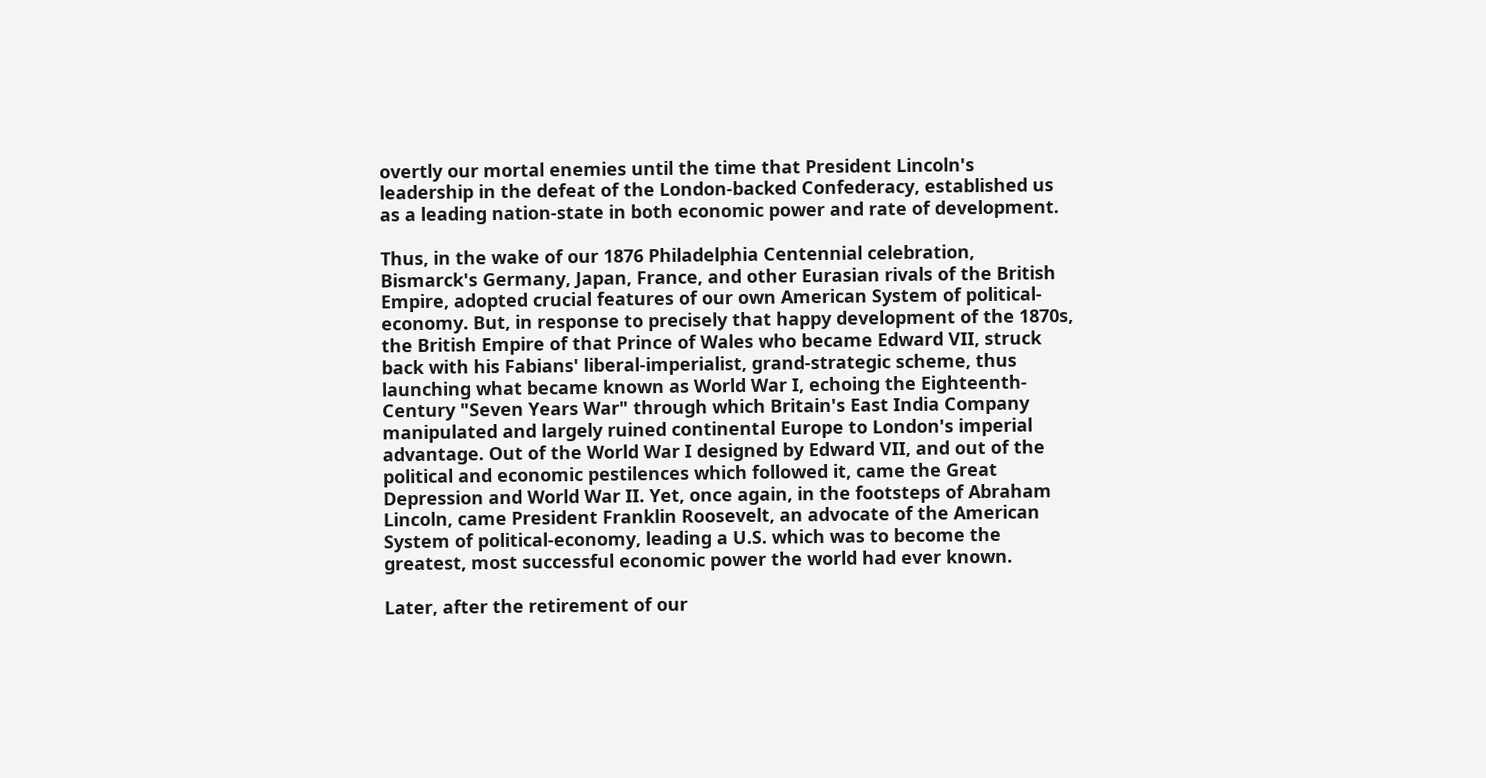overtly our mortal enemies until the time that President Lincoln's leadership in the defeat of the London-backed Confederacy, established us as a leading nation-state in both economic power and rate of development.

Thus, in the wake of our 1876 Philadelphia Centennial celebration, Bismarck's Germany, Japan, France, and other Eurasian rivals of the British Empire, adopted crucial features of our own American System of political-economy. But, in response to precisely that happy development of the 1870s, the British Empire of that Prince of Wales who became Edward VII, struck back with his Fabians' liberal-imperialist, grand-strategic scheme, thus launching what became known as World War I, echoing the Eighteenth-Century "Seven Years War" through which Britain's East India Company manipulated and largely ruined continental Europe to London's imperial advantage. Out of the World War I designed by Edward VII, and out of the political and economic pestilences which followed it, came the Great Depression and World War II. Yet, once again, in the footsteps of Abraham Lincoln, came President Franklin Roosevelt, an advocate of the American System of political-economy, leading a U.S. which was to become the greatest, most successful economic power the world had ever known.

Later, after the retirement of our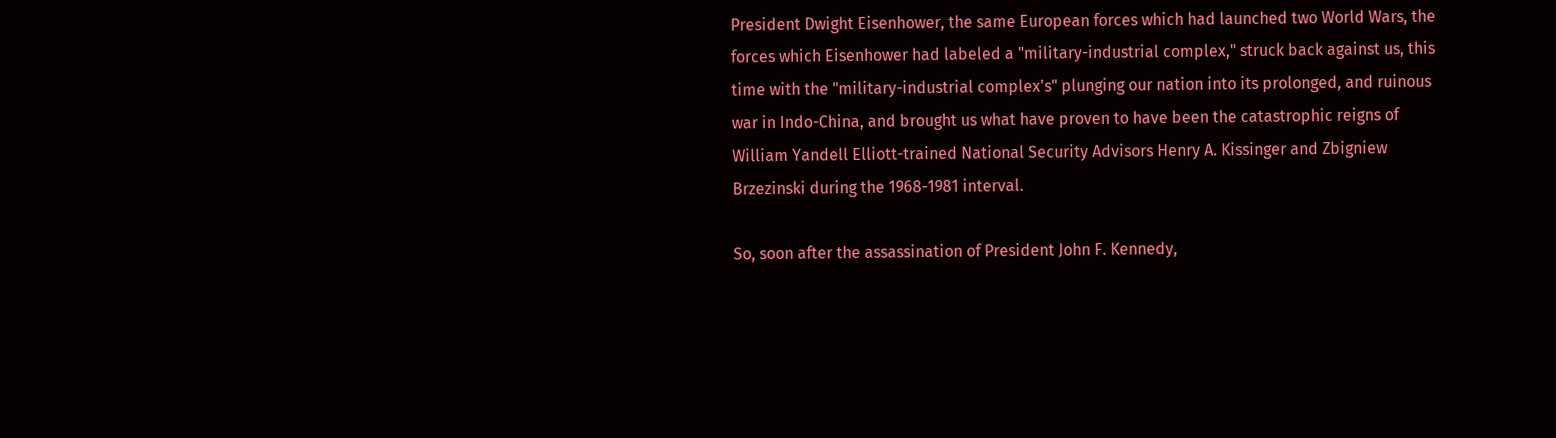President Dwight Eisenhower, the same European forces which had launched two World Wars, the forces which Eisenhower had labeled a "military-industrial complex," struck back against us, this time with the "military-industrial complex's" plunging our nation into its prolonged, and ruinous war in Indo-China, and brought us what have proven to have been the catastrophic reigns of William Yandell Elliott-trained National Security Advisors Henry A. Kissinger and Zbigniew Brzezinski during the 1968-1981 interval.

So, soon after the assassination of President John F. Kennedy,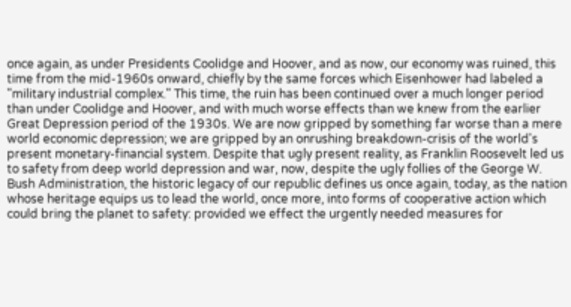once again, as under Presidents Coolidge and Hoover, and as now, our economy was ruined, this time from the mid-1960s onward, chiefly by the same forces which Eisenhower had labeled a "military industrial complex." This time, the ruin has been continued over a much longer period than under Coolidge and Hoover, and with much worse effects than we knew from the earlier Great Depression period of the 1930s. We are now gripped by something far worse than a mere world economic depression; we are gripped by an onrushing breakdown-crisis of the world's present monetary-financial system. Despite that ugly present reality, as Franklin Roosevelt led us to safety from deep world depression and war, now, despite the ugly follies of the George W. Bush Administration, the historic legacy of our republic defines us once again, today, as the nation whose heritage equips us to lead the world, once more, into forms of cooperative action which could bring the planet to safety: provided we effect the urgently needed measures for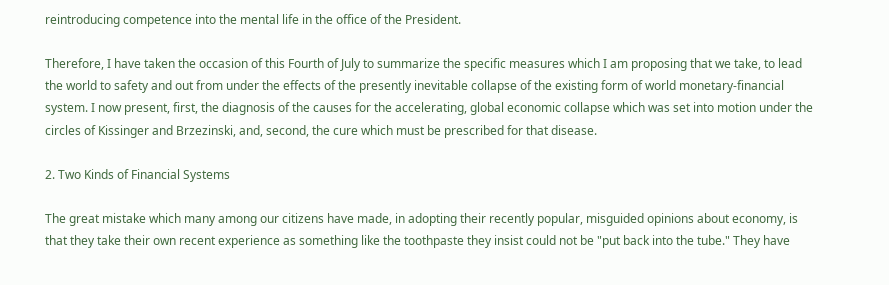reintroducing competence into the mental life in the office of the President.

Therefore, I have taken the occasion of this Fourth of July to summarize the specific measures which I am proposing that we take, to lead the world to safety and out from under the effects of the presently inevitable collapse of the existing form of world monetary-financial system. I now present, first, the diagnosis of the causes for the accelerating, global economic collapse which was set into motion under the circles of Kissinger and Brzezinski, and, second, the cure which must be prescribed for that disease.

2. Two Kinds of Financial Systems

The great mistake which many among our citizens have made, in adopting their recently popular, misguided opinions about economy, is that they take their own recent experience as something like the toothpaste they insist could not be "put back into the tube." They have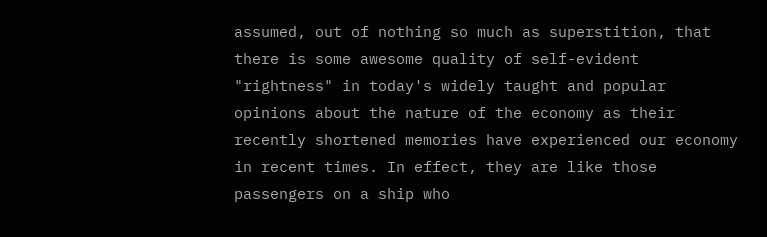assumed, out of nothing so much as superstition, that there is some awesome quality of self-evident "rightness" in today's widely taught and popular opinions about the nature of the economy as their recently shortened memories have experienced our economy in recent times. In effect, they are like those passengers on a ship who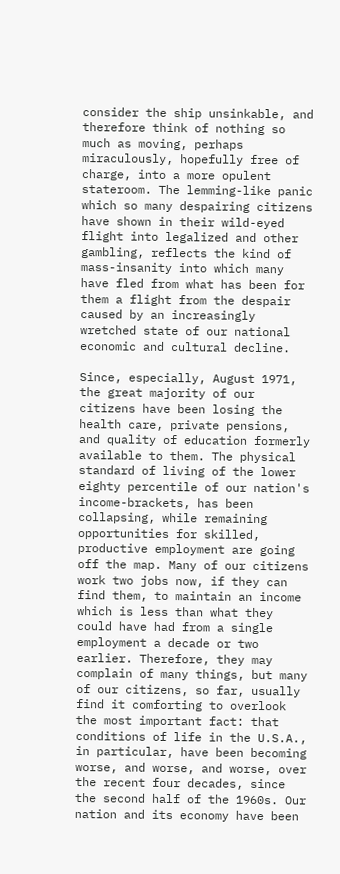consider the ship unsinkable, and therefore think of nothing so much as moving, perhaps miraculously, hopefully free of charge, into a more opulent stateroom. The lemming-like panic which so many despairing citizens have shown in their wild-eyed flight into legalized and other gambling, reflects the kind of mass-insanity into which many have fled from what has been for them a flight from the despair caused by an increasingly wretched state of our national economic and cultural decline.

Since, especially, August 1971, the great majority of our citizens have been losing the health care, private pensions, and quality of education formerly available to them. The physical standard of living of the lower eighty percentile of our nation's income-brackets, has been collapsing, while remaining opportunities for skilled, productive employment are going off the map. Many of our citizens work two jobs now, if they can find them, to maintain an income which is less than what they could have had from a single employment a decade or two earlier. Therefore, they may complain of many things, but many of our citizens, so far, usually find it comforting to overlook the most important fact: that conditions of life in the U.S.A., in particular, have been becoming worse, and worse, and worse, over the recent four decades, since the second half of the 1960s. Our nation and its economy have been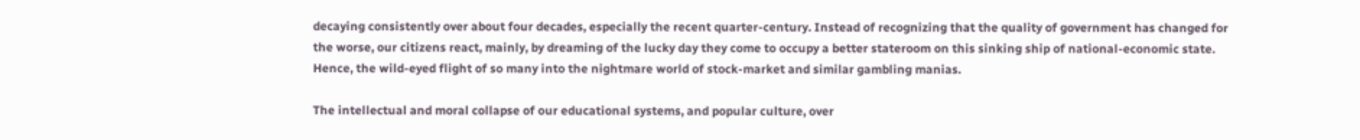decaying consistently over about four decades, especially the recent quarter-century. Instead of recognizing that the quality of government has changed for the worse, our citizens react, mainly, by dreaming of the lucky day they come to occupy a better stateroom on this sinking ship of national-economic state. Hence, the wild-eyed flight of so many into the nightmare world of stock-market and similar gambling manias.

The intellectual and moral collapse of our educational systems, and popular culture, over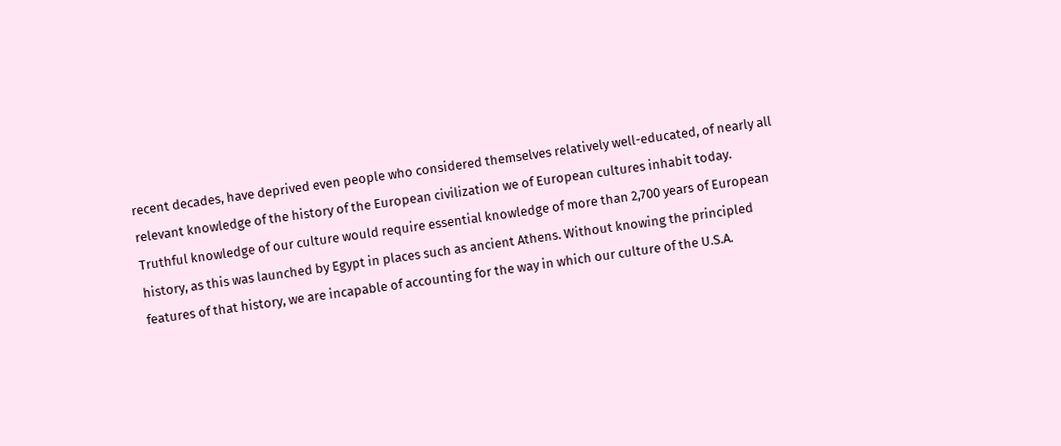recent decades, have deprived even people who considered themselves relatively well-educated, of nearly all relevant knowledge of the history of the European civilization we of European cultures inhabit today. Truthful knowledge of our culture would require essential knowledge of more than 2,700 years of European history, as this was launched by Egypt in places such as ancient Athens. Without knowing the principled features of that history, we are incapable of accounting for the way in which our culture of the U.S.A.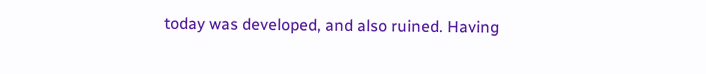today was developed, and also ruined. Having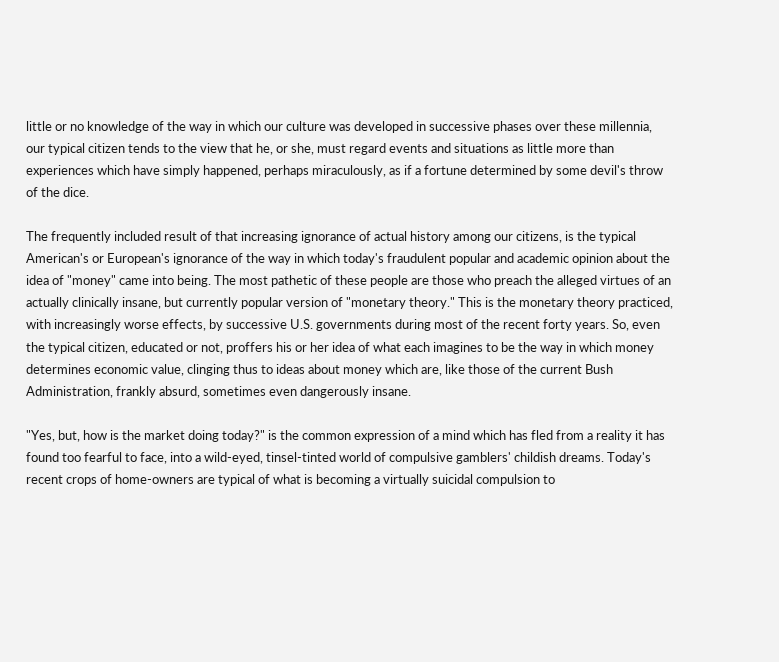little or no knowledge of the way in which our culture was developed in successive phases over these millennia, our typical citizen tends to the view that he, or she, must regard events and situations as little more than experiences which have simply happened, perhaps miraculously, as if a fortune determined by some devil's throw of the dice.

The frequently included result of that increasing ignorance of actual history among our citizens, is the typical American's or European's ignorance of the way in which today's fraudulent popular and academic opinion about the idea of "money" came into being. The most pathetic of these people are those who preach the alleged virtues of an actually clinically insane, but currently popular version of "monetary theory." This is the monetary theory practiced, with increasingly worse effects, by successive U.S. governments during most of the recent forty years. So, even the typical citizen, educated or not, proffers his or her idea of what each imagines to be the way in which money determines economic value, clinging thus to ideas about money which are, like those of the current Bush Administration, frankly absurd, sometimes even dangerously insane.

"Yes, but, how is the market doing today?" is the common expression of a mind which has fled from a reality it has found too fearful to face, into a wild-eyed, tinsel-tinted world of compulsive gamblers' childish dreams. Today's recent crops of home-owners are typical of what is becoming a virtually suicidal compulsion to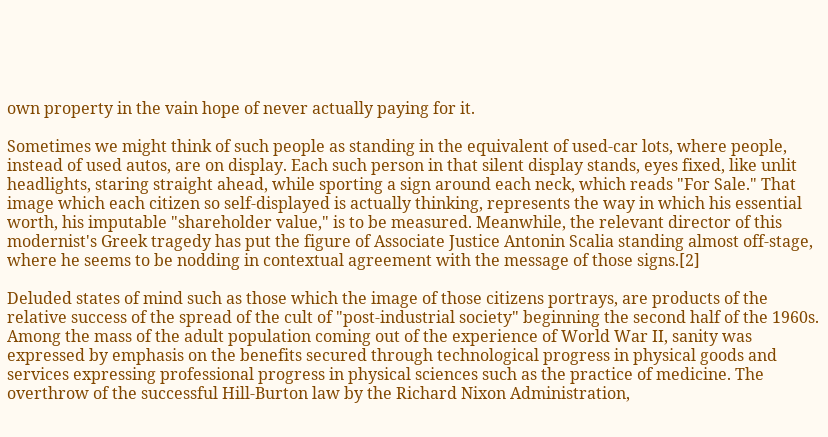own property in the vain hope of never actually paying for it.

Sometimes we might think of such people as standing in the equivalent of used-car lots, where people, instead of used autos, are on display. Each such person in that silent display stands, eyes fixed, like unlit headlights, staring straight ahead, while sporting a sign around each neck, which reads "For Sale." That image which each citizen so self-displayed is actually thinking, represents the way in which his essential worth, his imputable "shareholder value," is to be measured. Meanwhile, the relevant director of this modernist's Greek tragedy has put the figure of Associate Justice Antonin Scalia standing almost off-stage, where he seems to be nodding in contextual agreement with the message of those signs.[2]

Deluded states of mind such as those which the image of those citizens portrays, are products of the relative success of the spread of the cult of "post-industrial society" beginning the second half of the 1960s. Among the mass of the adult population coming out of the experience of World War II, sanity was expressed by emphasis on the benefits secured through technological progress in physical goods and services expressing professional progress in physical sciences such as the practice of medicine. The overthrow of the successful Hill-Burton law by the Richard Nixon Administration,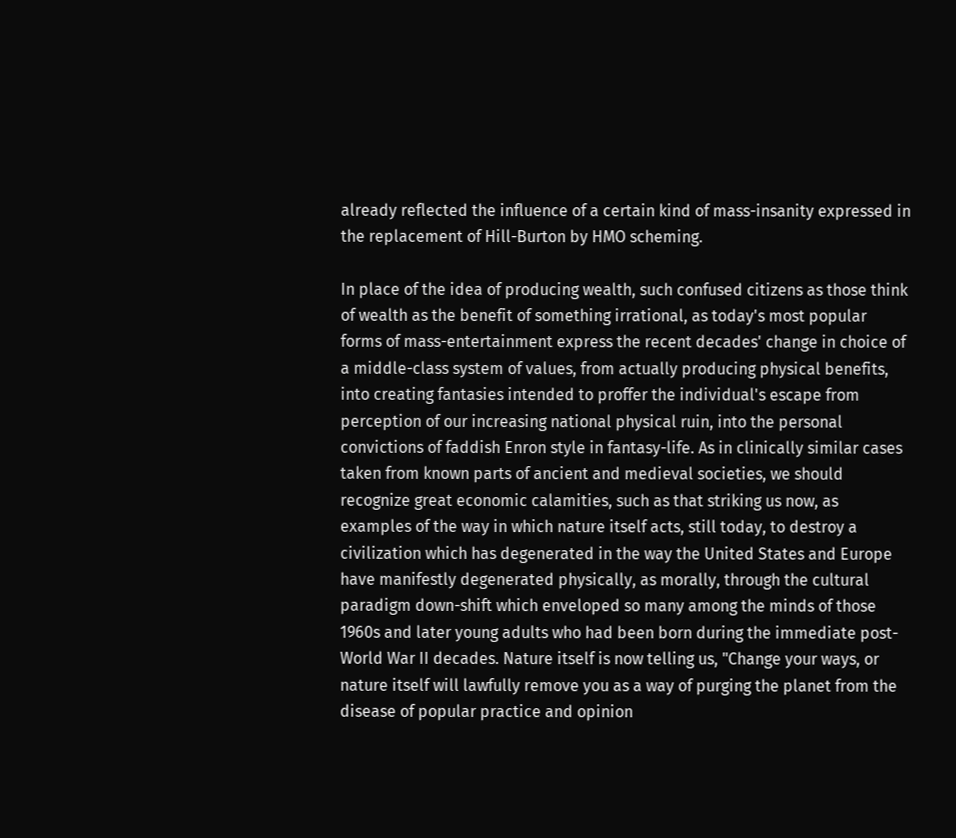already reflected the influence of a certain kind of mass-insanity expressed in the replacement of Hill-Burton by HMO scheming.

In place of the idea of producing wealth, such confused citizens as those think of wealth as the benefit of something irrational, as today's most popular forms of mass-entertainment express the recent decades' change in choice of a middle-class system of values, from actually producing physical benefits, into creating fantasies intended to proffer the individual's escape from perception of our increasing national physical ruin, into the personal convictions of faddish Enron style in fantasy-life. As in clinically similar cases taken from known parts of ancient and medieval societies, we should recognize great economic calamities, such as that striking us now, as examples of the way in which nature itself acts, still today, to destroy a civilization which has degenerated in the way the United States and Europe have manifestly degenerated physically, as morally, through the cultural paradigm down-shift which enveloped so many among the minds of those 1960s and later young adults who had been born during the immediate post-World War II decades. Nature itself is now telling us, "Change your ways, or nature itself will lawfully remove you as a way of purging the planet from the disease of popular practice and opinion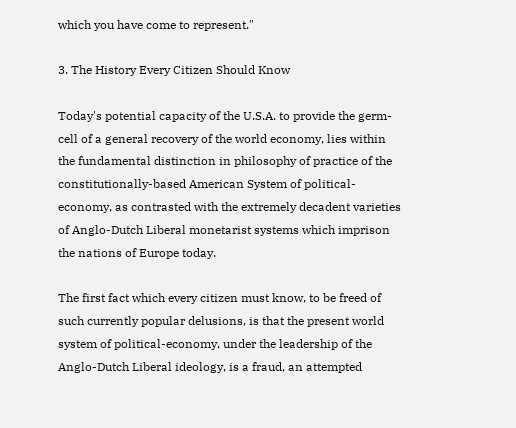which you have come to represent."

3. The History Every Citizen Should Know

Today's potential capacity of the U.S.A. to provide the germ-cell of a general recovery of the world economy, lies within the fundamental distinction in philosophy of practice of the constitutionally-based American System of political-economy, as contrasted with the extremely decadent varieties of Anglo-Dutch Liberal monetarist systems which imprison the nations of Europe today.

The first fact which every citizen must know, to be freed of such currently popular delusions, is that the present world system of political-economy, under the leadership of the Anglo-Dutch Liberal ideology, is a fraud, an attempted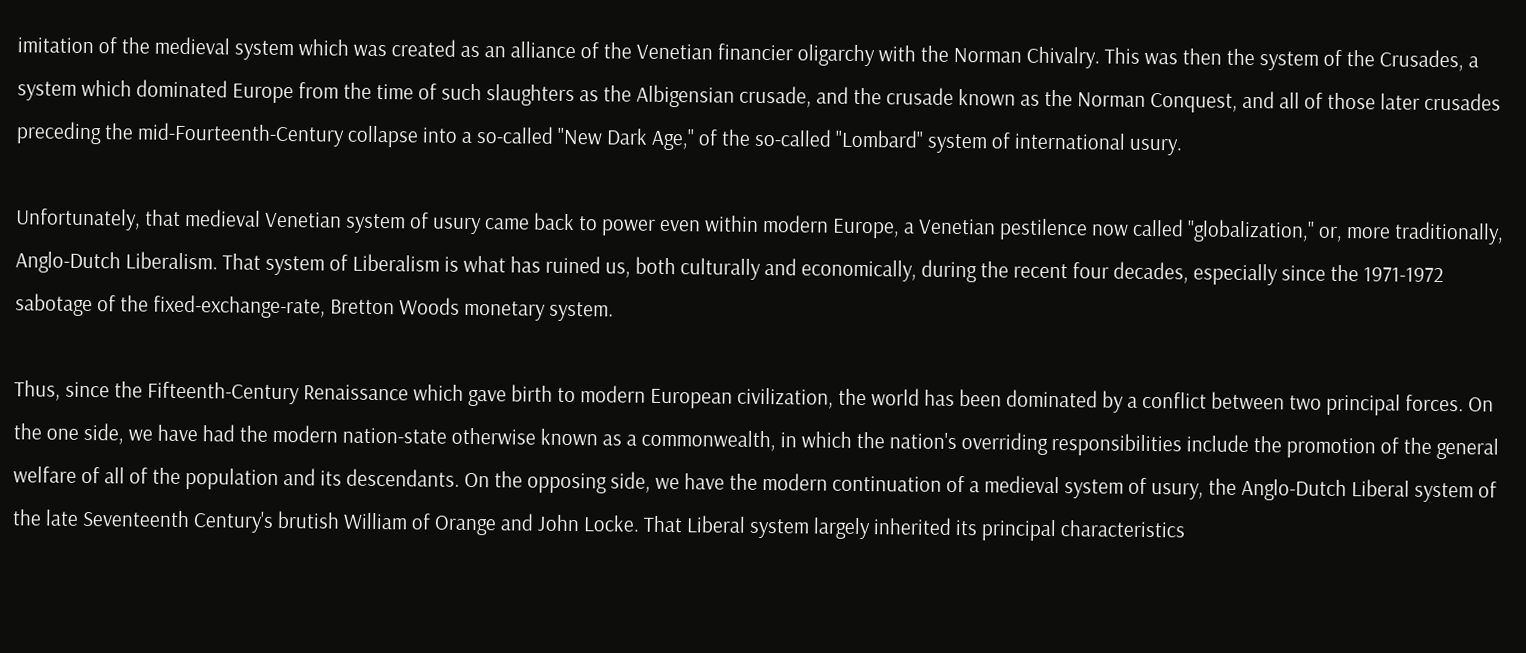imitation of the medieval system which was created as an alliance of the Venetian financier oligarchy with the Norman Chivalry. This was then the system of the Crusades, a system which dominated Europe from the time of such slaughters as the Albigensian crusade, and the crusade known as the Norman Conquest, and all of those later crusades preceding the mid-Fourteenth-Century collapse into a so-called "New Dark Age," of the so-called "Lombard" system of international usury.

Unfortunately, that medieval Venetian system of usury came back to power even within modern Europe, a Venetian pestilence now called "globalization," or, more traditionally, Anglo-Dutch Liberalism. That system of Liberalism is what has ruined us, both culturally and economically, during the recent four decades, especially since the 1971-1972 sabotage of the fixed-exchange-rate, Bretton Woods monetary system.

Thus, since the Fifteenth-Century Renaissance which gave birth to modern European civilization, the world has been dominated by a conflict between two principal forces. On the one side, we have had the modern nation-state otherwise known as a commonwealth, in which the nation's overriding responsibilities include the promotion of the general welfare of all of the population and its descendants. On the opposing side, we have the modern continuation of a medieval system of usury, the Anglo-Dutch Liberal system of the late Seventeenth Century's brutish William of Orange and John Locke. That Liberal system largely inherited its principal characteristics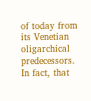of today from its Venetian oligarchical predecessors. In fact, that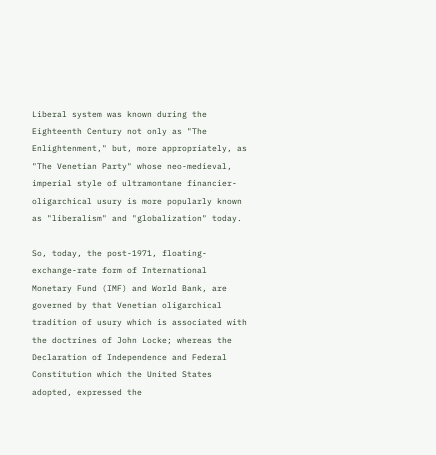Liberal system was known during the Eighteenth Century not only as "The Enlightenment," but, more appropriately, as "The Venetian Party" whose neo-medieval, imperial style of ultramontane financier-oligarchical usury is more popularly known as "liberalism" and "globalization" today.

So, today, the post-1971, floating-exchange-rate form of International Monetary Fund (IMF) and World Bank, are governed by that Venetian oligarchical tradition of usury which is associated with the doctrines of John Locke; whereas the Declaration of Independence and Federal Constitution which the United States adopted, expressed the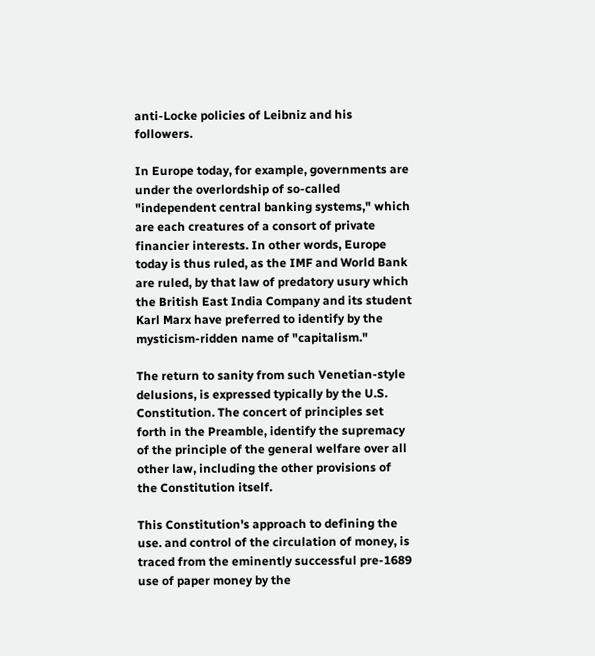anti-Locke policies of Leibniz and his followers.

In Europe today, for example, governments are under the overlordship of so-called "independent central banking systems," which are each creatures of a consort of private financier interests. In other words, Europe today is thus ruled, as the IMF and World Bank are ruled, by that law of predatory usury which the British East India Company and its student Karl Marx have preferred to identify by the mysticism-ridden name of "capitalism."

The return to sanity from such Venetian-style delusions, is expressed typically by the U.S. Constitution. The concert of principles set forth in the Preamble, identify the supremacy of the principle of the general welfare over all other law, including the other provisions of the Constitution itself.

This Constitution's approach to defining the use. and control of the circulation of money, is traced from the eminently successful pre-1689 use of paper money by the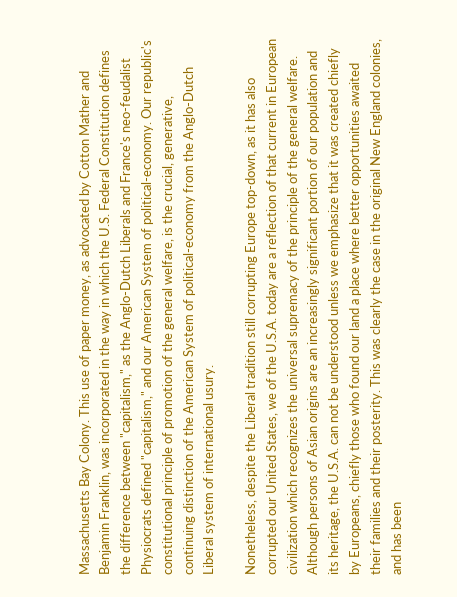Massachusetts Bay Colony. This use of paper money, as advocated by Cotton Mather and Benjamin Franklin, was incorporated in the way in which the U.S. Federal Constitution defines the difference between "capitalism," as the Anglo-Dutch Liberals and France's neo-feudalist Physiocrats defined "capitalism," and our American System of political-economy. Our republic's constitutional principle of promotion of the general welfare, is the crucial, generative, continuing distinction of the American System of political-economy from the Anglo-Dutch Liberal system of international usury.

Nonetheless, despite the Liberal tradition still corrupting Europe top-down, as it has also corrupted our United States, we of the U.S.A. today are a reflection of that current in European civilization which recognizes the universal supremacy of the principle of the general welfare. Although persons of Asian origins are an increasingly significant portion of our population and its heritage, the U.S.A. can not be understood unless we emphasize that it was created chiefly by Europeans, chiefly those who found our land a place where better opportunities awaited their families and their posterity. This was clearly the case in the original New England colonies, and has been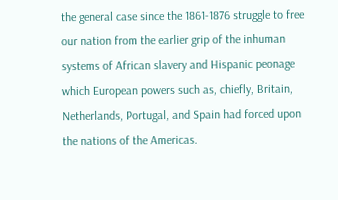the general case since the 1861-1876 struggle to free our nation from the earlier grip of the inhuman systems of African slavery and Hispanic peonage which European powers such as, chiefly, Britain, Netherlands, Portugal, and Spain had forced upon the nations of the Americas.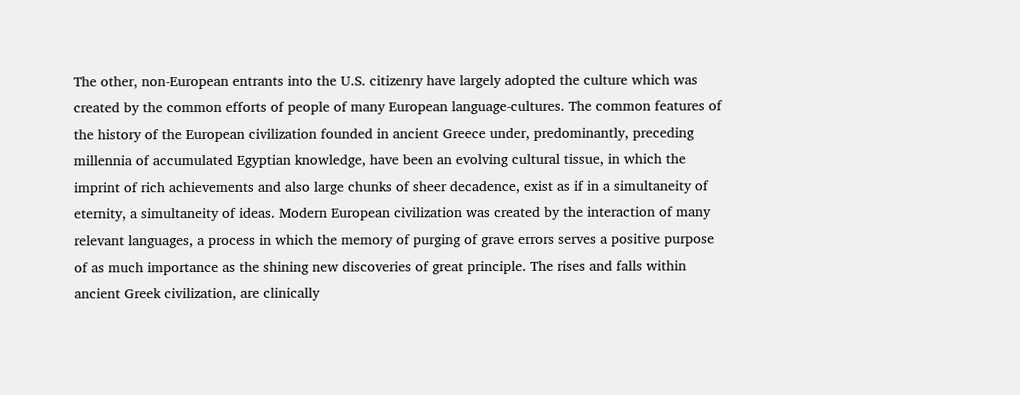The other, non-European entrants into the U.S. citizenry have largely adopted the culture which was created by the common efforts of people of many European language-cultures. The common features of the history of the European civilization founded in ancient Greece under, predominantly, preceding millennia of accumulated Egyptian knowledge, have been an evolving cultural tissue, in which the imprint of rich achievements and also large chunks of sheer decadence, exist as if in a simultaneity of eternity, a simultaneity of ideas. Modern European civilization was created by the interaction of many relevant languages, a process in which the memory of purging of grave errors serves a positive purpose of as much importance as the shining new discoveries of great principle. The rises and falls within ancient Greek civilization, are clinically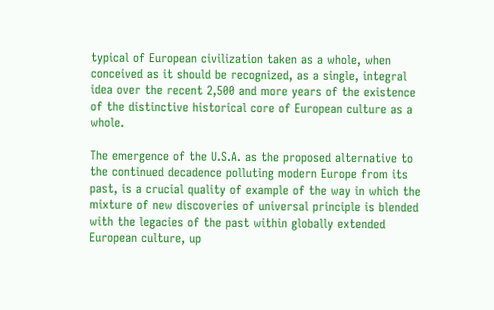typical of European civilization taken as a whole, when conceived as it should be recognized, as a single, integral idea over the recent 2,500 and more years of the existence of the distinctive historical core of European culture as a whole.

The emergence of the U.S.A. as the proposed alternative to the continued decadence polluting modern Europe from its past, is a crucial quality of example of the way in which the mixture of new discoveries of universal principle is blended with the legacies of the past within globally extended European culture, up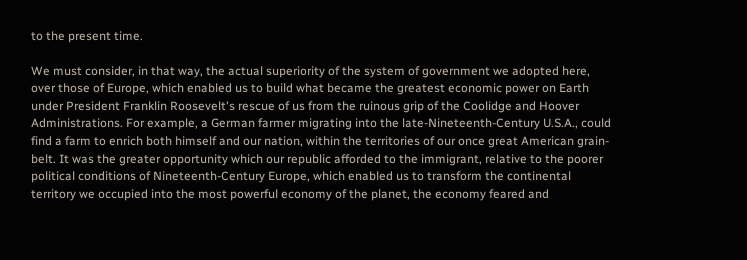to the present time.

We must consider, in that way, the actual superiority of the system of government we adopted here, over those of Europe, which enabled us to build what became the greatest economic power on Earth under President Franklin Roosevelt's rescue of us from the ruinous grip of the Coolidge and Hoover Administrations. For example, a German farmer migrating into the late-Nineteenth-Century U.S.A., could find a farm to enrich both himself and our nation, within the territories of our once great American grain-belt. It was the greater opportunity which our republic afforded to the immigrant, relative to the poorer political conditions of Nineteenth-Century Europe, which enabled us to transform the continental territory we occupied into the most powerful economy of the planet, the economy feared and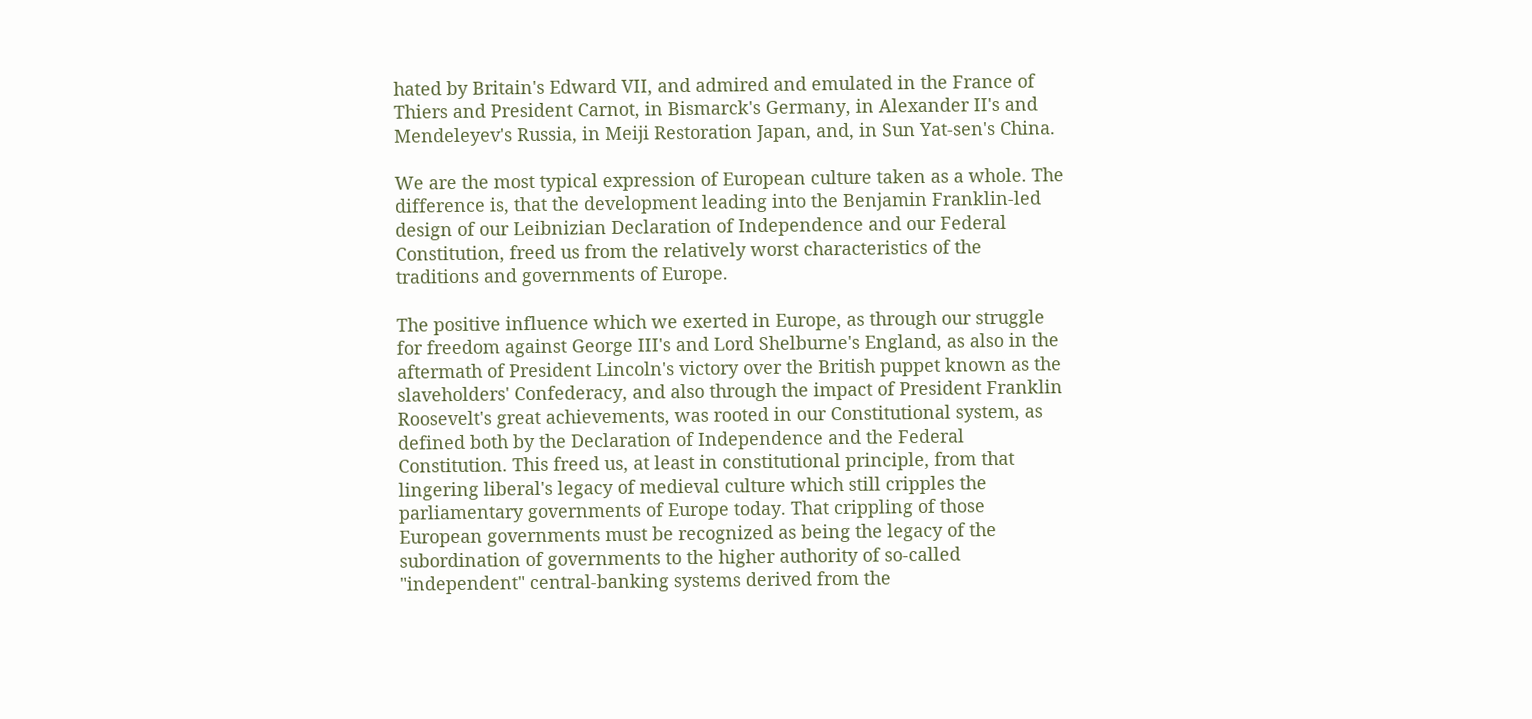hated by Britain's Edward VII, and admired and emulated in the France of Thiers and President Carnot, in Bismarck's Germany, in Alexander II's and Mendeleyev's Russia, in Meiji Restoration Japan, and, in Sun Yat-sen's China.

We are the most typical expression of European culture taken as a whole. The difference is, that the development leading into the Benjamin Franklin-led design of our Leibnizian Declaration of Independence and our Federal Constitution, freed us from the relatively worst characteristics of the traditions and governments of Europe.

The positive influence which we exerted in Europe, as through our struggle for freedom against George III's and Lord Shelburne's England, as also in the aftermath of President Lincoln's victory over the British puppet known as the slaveholders' Confederacy, and also through the impact of President Franklin Roosevelt's great achievements, was rooted in our Constitutional system, as defined both by the Declaration of Independence and the Federal Constitution. This freed us, at least in constitutional principle, from that lingering liberal's legacy of medieval culture which still cripples the parliamentary governments of Europe today. That crippling of those European governments must be recognized as being the legacy of the subordination of governments to the higher authority of so-called "independent" central-banking systems derived from the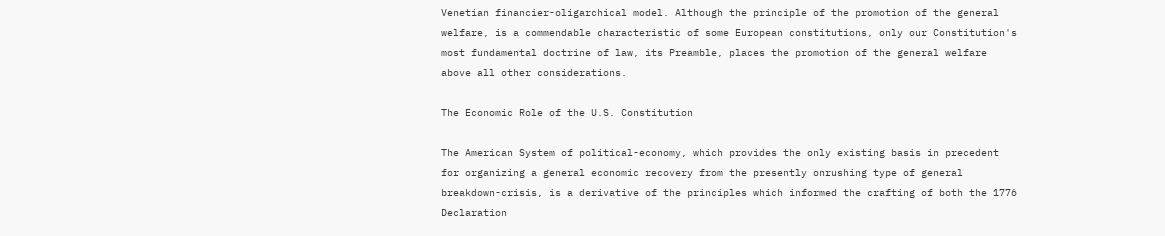Venetian financier-oligarchical model. Although the principle of the promotion of the general welfare, is a commendable characteristic of some European constitutions, only our Constitution's most fundamental doctrine of law, its Preamble, places the promotion of the general welfare above all other considerations.

The Economic Role of the U.S. Constitution

The American System of political-economy, which provides the only existing basis in precedent for organizing a general economic recovery from the presently onrushing type of general breakdown-crisis, is a derivative of the principles which informed the crafting of both the 1776 Declaration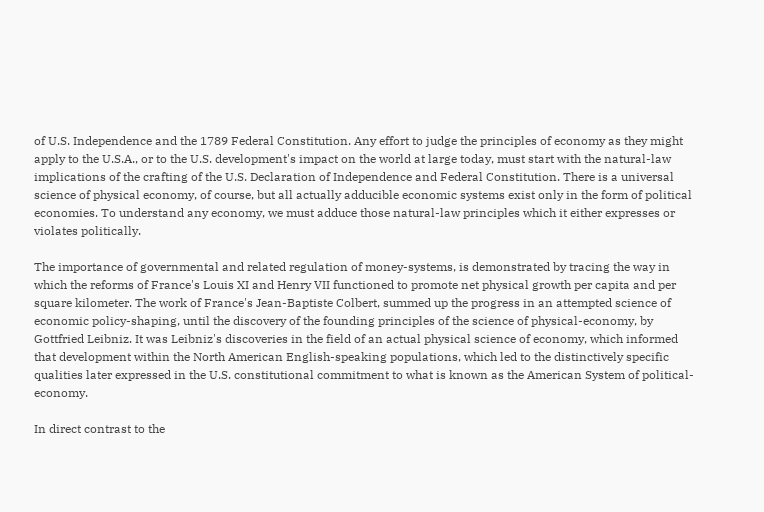of U.S. Independence and the 1789 Federal Constitution. Any effort to judge the principles of economy as they might apply to the U.S.A., or to the U.S. development's impact on the world at large today, must start with the natural-law implications of the crafting of the U.S. Declaration of Independence and Federal Constitution. There is a universal science of physical economy, of course, but all actually adducible economic systems exist only in the form of political economies. To understand any economy, we must adduce those natural-law principles which it either expresses or violates politically.

The importance of governmental and related regulation of money-systems, is demonstrated by tracing the way in which the reforms of France's Louis XI and Henry VII functioned to promote net physical growth per capita and per square kilometer. The work of France's Jean-Baptiste Colbert, summed up the progress in an attempted science of economic policy-shaping, until the discovery of the founding principles of the science of physical-economy, by Gottfried Leibniz. It was Leibniz's discoveries in the field of an actual physical science of economy, which informed that development within the North American English-speaking populations, which led to the distinctively specific qualities later expressed in the U.S. constitutional commitment to what is known as the American System of political-economy.

In direct contrast to the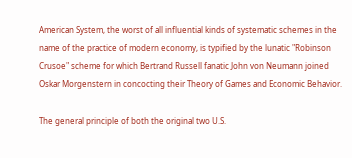American System, the worst of all influential kinds of systematic schemes in the name of the practice of modern economy, is typified by the lunatic "Robinson Crusoe" scheme for which Bertrand Russell fanatic John von Neumann joined Oskar Morgenstern in concocting their Theory of Games and Economic Behavior.

The general principle of both the original two U.S.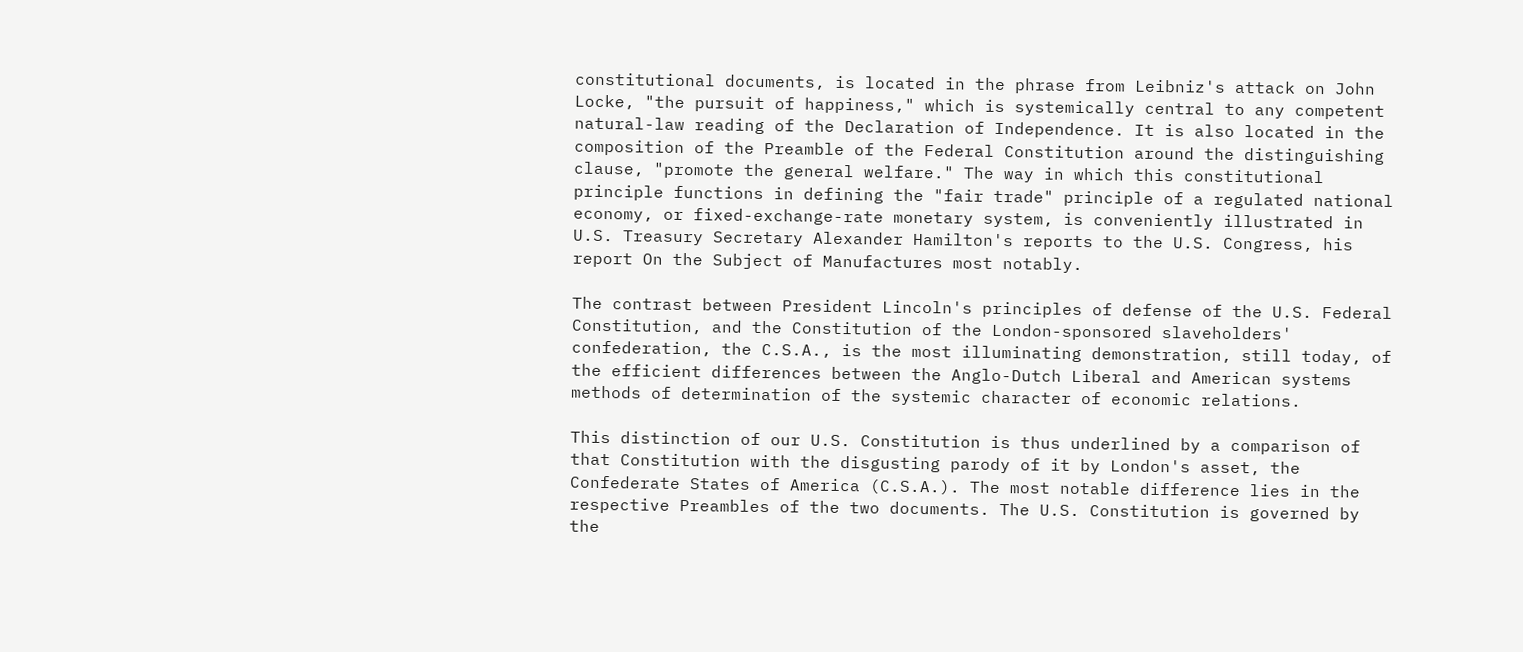constitutional documents, is located in the phrase from Leibniz's attack on John Locke, "the pursuit of happiness," which is systemically central to any competent natural-law reading of the Declaration of Independence. It is also located in the composition of the Preamble of the Federal Constitution around the distinguishing clause, "promote the general welfare." The way in which this constitutional principle functions in defining the "fair trade" principle of a regulated national economy, or fixed-exchange-rate monetary system, is conveniently illustrated in U.S. Treasury Secretary Alexander Hamilton's reports to the U.S. Congress, his report On the Subject of Manufactures most notably.

The contrast between President Lincoln's principles of defense of the U.S. Federal Constitution, and the Constitution of the London-sponsored slaveholders' confederation, the C.S.A., is the most illuminating demonstration, still today, of the efficient differences between the Anglo-Dutch Liberal and American systems methods of determination of the systemic character of economic relations.

This distinction of our U.S. Constitution is thus underlined by a comparison of that Constitution with the disgusting parody of it by London's asset, the Confederate States of America (C.S.A.). The most notable difference lies in the respective Preambles of the two documents. The U.S. Constitution is governed by the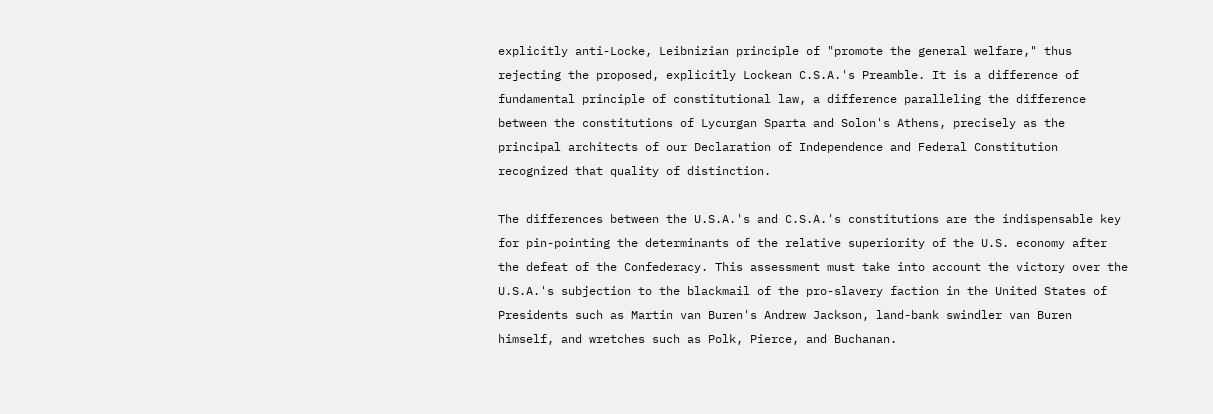explicitly anti-Locke, Leibnizian principle of "promote the general welfare," thus rejecting the proposed, explicitly Lockean C.S.A.'s Preamble. It is a difference of fundamental principle of constitutional law, a difference paralleling the difference between the constitutions of Lycurgan Sparta and Solon's Athens, precisely as the principal architects of our Declaration of Independence and Federal Constitution recognized that quality of distinction.

The differences between the U.S.A.'s and C.S.A.'s constitutions are the indispensable key for pin-pointing the determinants of the relative superiority of the U.S. economy after the defeat of the Confederacy. This assessment must take into account the victory over the U.S.A.'s subjection to the blackmail of the pro-slavery faction in the United States of Presidents such as Martin van Buren's Andrew Jackson, land-bank swindler van Buren himself, and wretches such as Polk, Pierce, and Buchanan.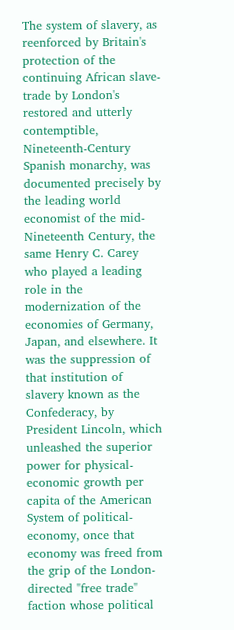The system of slavery, as reenforced by Britain's protection of the continuing African slave-trade by London's restored and utterly contemptible, Nineteenth-Century Spanish monarchy, was documented precisely by the leading world economist of the mid-Nineteenth Century, the same Henry C. Carey who played a leading role in the modernization of the economies of Germany, Japan, and elsewhere. It was the suppression of that institution of slavery known as the Confederacy, by President Lincoln, which unleashed the superior power for physical-economic growth per capita of the American System of political-economy, once that economy was freed from the grip of the London-directed "free trade" faction whose political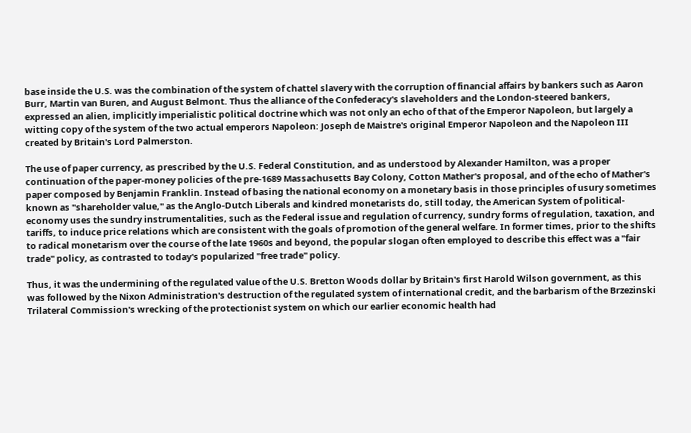base inside the U.S. was the combination of the system of chattel slavery with the corruption of financial affairs by bankers such as Aaron Burr, Martin van Buren, and August Belmont. Thus the alliance of the Confederacy's slaveholders and the London-steered bankers, expressed an alien, implicitly imperialistic political doctrine which was not only an echo of that of the Emperor Napoleon, but largely a witting copy of the system of the two actual emperors Napoleon: Joseph de Maistre's original Emperor Napoleon and the Napoleon III created by Britain's Lord Palmerston.

The use of paper currency, as prescribed by the U.S. Federal Constitution, and as understood by Alexander Hamilton, was a proper continuation of the paper-money policies of the pre-1689 Massachusetts Bay Colony, Cotton Mather's proposal, and of the echo of Mather's paper composed by Benjamin Franklin. Instead of basing the national economy on a monetary basis in those principles of usury sometimes known as "shareholder value," as the Anglo-Dutch Liberals and kindred monetarists do, still today, the American System of political-economy uses the sundry instrumentalities, such as the Federal issue and regulation of currency, sundry forms of regulation, taxation, and tariffs, to induce price relations which are consistent with the goals of promotion of the general welfare. In former times, prior to the shifts to radical monetarism over the course of the late 1960s and beyond, the popular slogan often employed to describe this effect was a "fair trade" policy, as contrasted to today's popularized "free trade" policy.

Thus, it was the undermining of the regulated value of the U.S. Bretton Woods dollar by Britain's first Harold Wilson government, as this was followed by the Nixon Administration's destruction of the regulated system of international credit, and the barbarism of the Brzezinski Trilateral Commission's wrecking of the protectionist system on which our earlier economic health had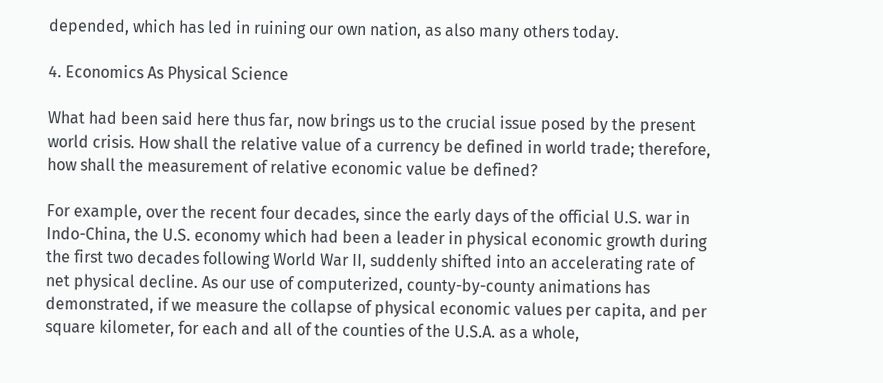depended, which has led in ruining our own nation, as also many others today.

4. Economics As Physical Science

What had been said here thus far, now brings us to the crucial issue posed by the present world crisis. How shall the relative value of a currency be defined in world trade; therefore, how shall the measurement of relative economic value be defined?

For example, over the recent four decades, since the early days of the official U.S. war in Indo-China, the U.S. economy which had been a leader in physical economic growth during the first two decades following World War II, suddenly shifted into an accelerating rate of net physical decline. As our use of computerized, county-by-county animations has demonstrated, if we measure the collapse of physical economic values per capita, and per square kilometer, for each and all of the counties of the U.S.A. as a whole,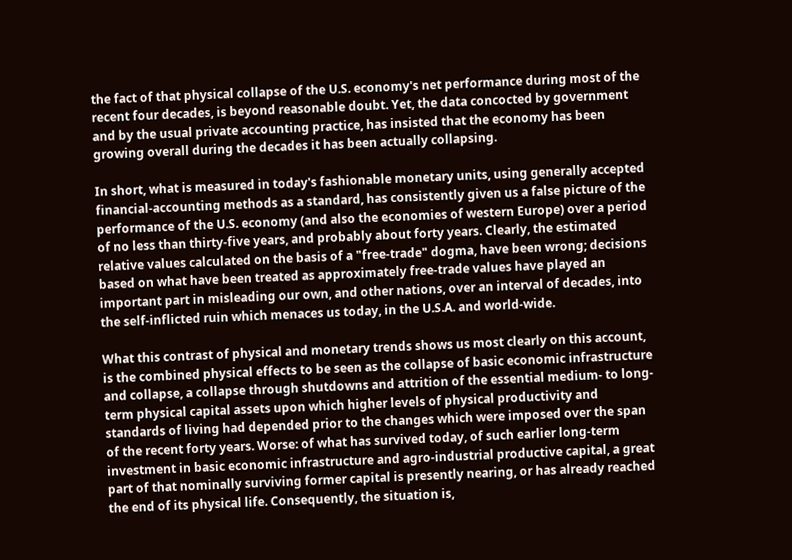the fact of that physical collapse of the U.S. economy's net performance during most of the recent four decades, is beyond reasonable doubt. Yet, the data concocted by government and by the usual private accounting practice, has insisted that the economy has been growing overall during the decades it has been actually collapsing.

In short, what is measured in today's fashionable monetary units, using generally accepted financial-accounting methods as a standard, has consistently given us a false picture of the performance of the U.S. economy (and also the economies of western Europe) over a period of no less than thirty-five years, and probably about forty years. Clearly, the estimated relative values calculated on the basis of a "free-trade" dogma, have been wrong; decisions based on what have been treated as approximately free-trade values have played an important part in misleading our own, and other nations, over an interval of decades, into the self-inflicted ruin which menaces us today, in the U.S.A. and world-wide.

What this contrast of physical and monetary trends shows us most clearly on this account, is the combined physical effects to be seen as the collapse of basic economic infrastructure and collapse, a collapse through shutdowns and attrition of the essential medium- to long-term physical capital assets upon which higher levels of physical productivity and standards of living had depended prior to the changes which were imposed over the span of the recent forty years. Worse: of what has survived today, of such earlier long-term investment in basic economic infrastructure and agro-industrial productive capital, a great part of that nominally surviving former capital is presently nearing, or has already reached the end of its physical life. Consequently, the situation is,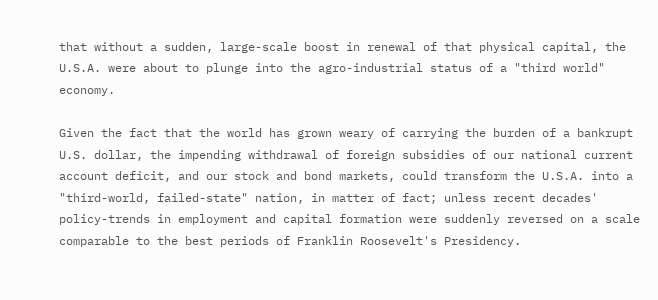that without a sudden, large-scale boost in renewal of that physical capital, the U.S.A. were about to plunge into the agro-industrial status of a "third world" economy.

Given the fact that the world has grown weary of carrying the burden of a bankrupt U.S. dollar, the impending withdrawal of foreign subsidies of our national current account deficit, and our stock and bond markets, could transform the U.S.A. into a "third-world, failed-state" nation, in matter of fact; unless recent decades' policy-trends in employment and capital formation were suddenly reversed on a scale comparable to the best periods of Franklin Roosevelt's Presidency.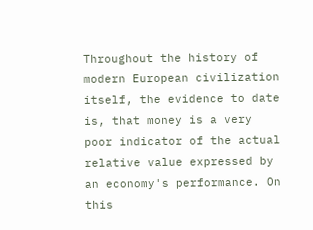Throughout the history of modern European civilization itself, the evidence to date is, that money is a very poor indicator of the actual relative value expressed by an economy's performance. On this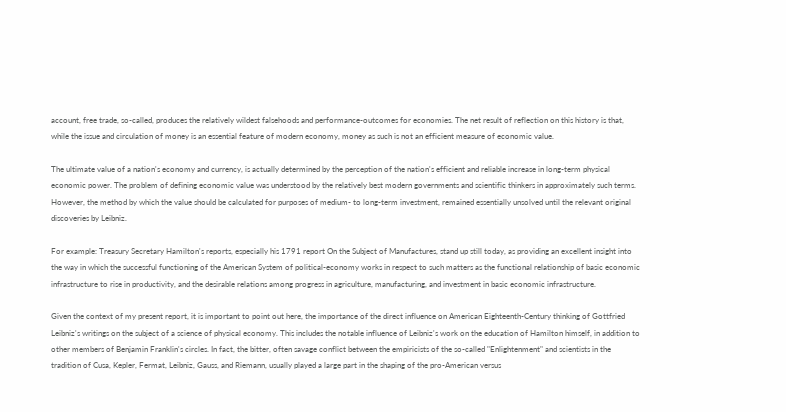account, free trade, so-called, produces the relatively wildest falsehoods and performance-outcomes for economies. The net result of reflection on this history is that, while the issue and circulation of money is an essential feature of modern economy, money as such is not an efficient measure of economic value.

The ultimate value of a nation's economy and currency, is actually determined by the perception of the nation's efficient and reliable increase in long-term physical economic power. The problem of defining economic value was understood by the relatively best modern governments and scientific thinkers in approximately such terms. However, the method by which the value should be calculated for purposes of medium- to long-term investment, remained essentially unsolved until the relevant original discoveries by Leibniz.

For example: Treasury Secretary Hamilton's reports, especially his 1791 report On the Subject of Manufactures, stand up still today, as providing an excellent insight into the way in which the successful functioning of the American System of political-economy works in respect to such matters as the functional relationship of basic economic infrastructure to rise in productivity, and the desirable relations among progress in agriculture, manufacturing, and investment in basic economic infrastructure.

Given the context of my present report, it is important to point out here, the importance of the direct influence on American Eighteenth-Century thinking of Gottfried Leibniz's writings on the subject of a science of physical economy. This includes the notable influence of Leibniz's work on the education of Hamilton himself, in addition to other members of Benjamin Franklin's circles. In fact, the bitter, often savage conflict between the empiricists of the so-called "Enlightenment" and scientists in the tradition of Cusa, Kepler, Fermat, Leibniz, Gauss, and Riemann, usually played a large part in the shaping of the pro-American versus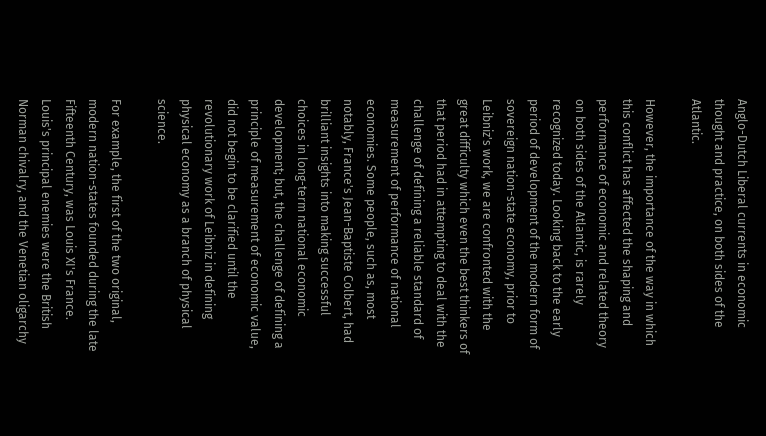Anglo-Dutch Liberal currents in economic thought and practice, on both sides of the Atlantic.

However, the importance of the way in which this conflict has affected the shaping and performance of economic and related theory on both sides of the Atlantic, is rarely recognized today. Looking back to the early period of development of the modern form of sovereign nation-state economy, prior to Leibniz's work, we are confronted with the great difficulty which even the best thinkers of that period had in attempting to deal with the challenge of defining a reliable standard of measurement of performance of national economies. Some people, such as, most notably, France's Jean-Baptiste Colbert, had brilliant insights into making successful choices in long-term national economic development; but, the challenge of defining a principle of measurement of economic value, did not begin to be clarified until the revolutionary work of Leibniz in defining physical economy as a branch of physical science.

For example, the first of the two original, modern nation-states founded during the late Fifteenth Century, was Louis XI's France. Louis's principal enemies were the British Norman chivalry, and the Venetian oligarchy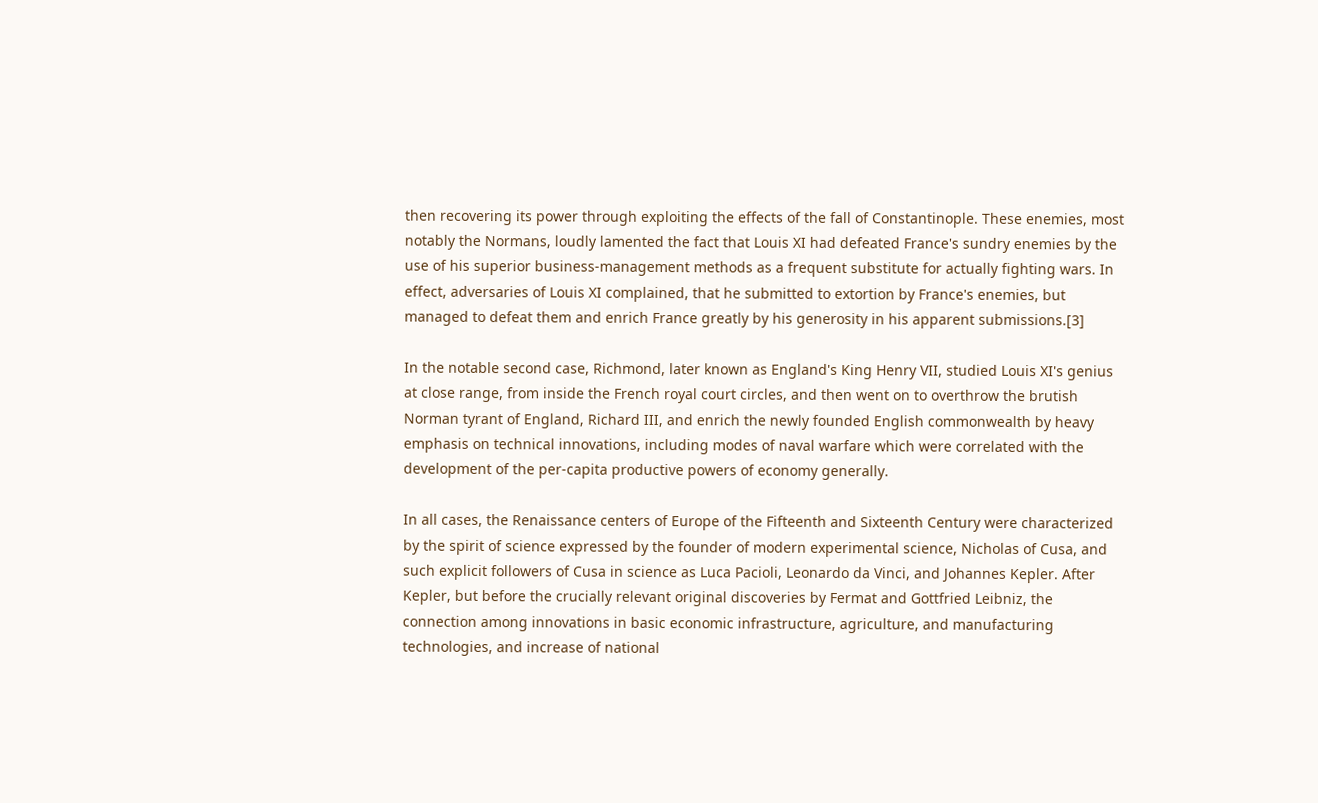then recovering its power through exploiting the effects of the fall of Constantinople. These enemies, most notably the Normans, loudly lamented the fact that Louis XI had defeated France's sundry enemies by the use of his superior business-management methods as a frequent substitute for actually fighting wars. In effect, adversaries of Louis XI complained, that he submitted to extortion by France's enemies, but managed to defeat them and enrich France greatly by his generosity in his apparent submissions.[3]

In the notable second case, Richmond, later known as England's King Henry VII, studied Louis XI's genius at close range, from inside the French royal court circles, and then went on to overthrow the brutish Norman tyrant of England, Richard III, and enrich the newly founded English commonwealth by heavy emphasis on technical innovations, including modes of naval warfare which were correlated with the development of the per-capita productive powers of economy generally.

In all cases, the Renaissance centers of Europe of the Fifteenth and Sixteenth Century were characterized by the spirit of science expressed by the founder of modern experimental science, Nicholas of Cusa, and such explicit followers of Cusa in science as Luca Pacioli, Leonardo da Vinci, and Johannes Kepler. After Kepler, but before the crucially relevant original discoveries by Fermat and Gottfried Leibniz, the connection among innovations in basic economic infrastructure, agriculture, and manufacturing technologies, and increase of national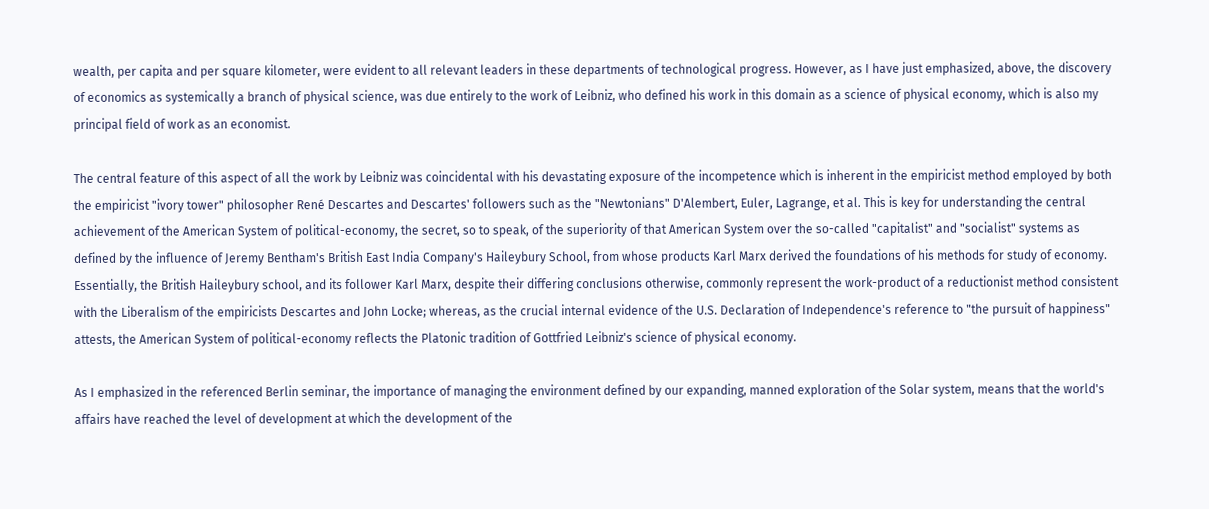wealth, per capita and per square kilometer, were evident to all relevant leaders in these departments of technological progress. However, as I have just emphasized, above, the discovery of economics as systemically a branch of physical science, was due entirely to the work of Leibniz, who defined his work in this domain as a science of physical economy, which is also my principal field of work as an economist.

The central feature of this aspect of all the work by Leibniz was coincidental with his devastating exposure of the incompetence which is inherent in the empiricist method employed by both the empiricist "ivory tower" philosopher René Descartes and Descartes' followers such as the "Newtonians" D'Alembert, Euler, Lagrange, et al. This is key for understanding the central achievement of the American System of political-economy, the secret, so to speak, of the superiority of that American System over the so-called "capitalist" and "socialist" systems as defined by the influence of Jeremy Bentham's British East India Company's Haileybury School, from whose products Karl Marx derived the foundations of his methods for study of economy. Essentially, the British Haileybury school, and its follower Karl Marx, despite their differing conclusions otherwise, commonly represent the work-product of a reductionist method consistent with the Liberalism of the empiricists Descartes and John Locke; whereas, as the crucial internal evidence of the U.S. Declaration of Independence's reference to "the pursuit of happiness" attests, the American System of political-economy reflects the Platonic tradition of Gottfried Leibniz's science of physical economy.

As I emphasized in the referenced Berlin seminar, the importance of managing the environment defined by our expanding, manned exploration of the Solar system, means that the world's affairs have reached the level of development at which the development of the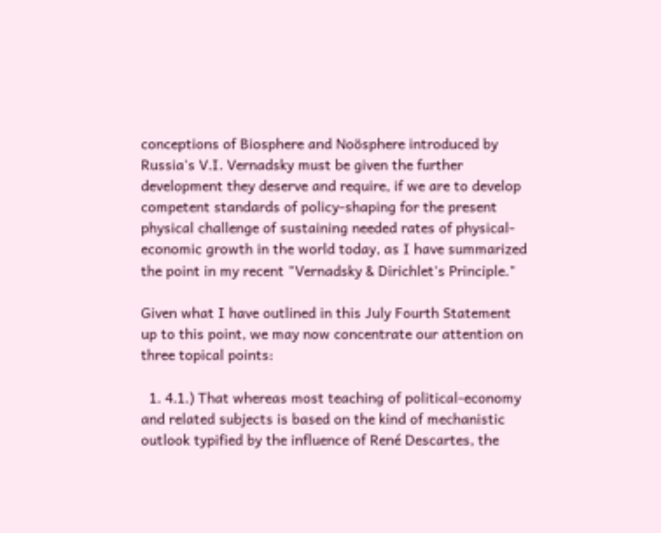conceptions of Biosphere and Noösphere introduced by Russia's V.I. Vernadsky must be given the further development they deserve and require, if we are to develop competent standards of policy-shaping for the present physical challenge of sustaining needed rates of physical-economic growth in the world today, as I have summarized the point in my recent "Vernadsky & Dirichlet's Principle."

Given what I have outlined in this July Fourth Statement up to this point, we may now concentrate our attention on three topical points:

  1. 4.1.) That whereas most teaching of political-economy and related subjects is based on the kind of mechanistic outlook typified by the influence of René Descartes, the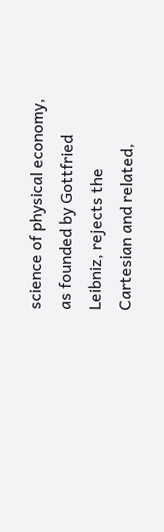science of physical economy, as founded by Gottfried Leibniz, rejects the Cartesian and related,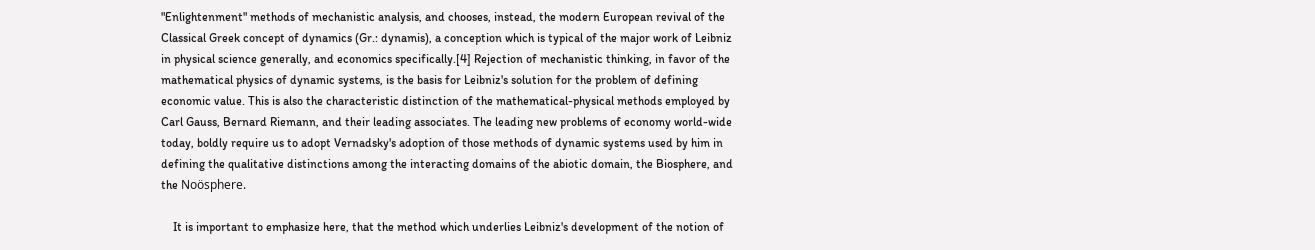"Enlightenment" methods of mechanistic analysis, and chooses, instead, the modern European revival of the Classical Greek concept of dynamics (Gr.: dynamis), a conception which is typical of the major work of Leibniz in physical science generally, and economics specifically.[4] Rejection of mechanistic thinking, in favor of the mathematical physics of dynamic systems, is the basis for Leibniz's solution for the problem of defining economic value. This is also the characteristic distinction of the mathematical-physical methods employed by Carl Gauss, Bernard Riemann, and their leading associates. The leading new problems of economy world-wide today, boldly require us to adopt Vernadsky's adoption of those methods of dynamic systems used by him in defining the qualitative distinctions among the interacting domains of the abiotic domain, the Biosphere, and the Noösphere.

    It is important to emphasize here, that the method which underlies Leibniz's development of the notion of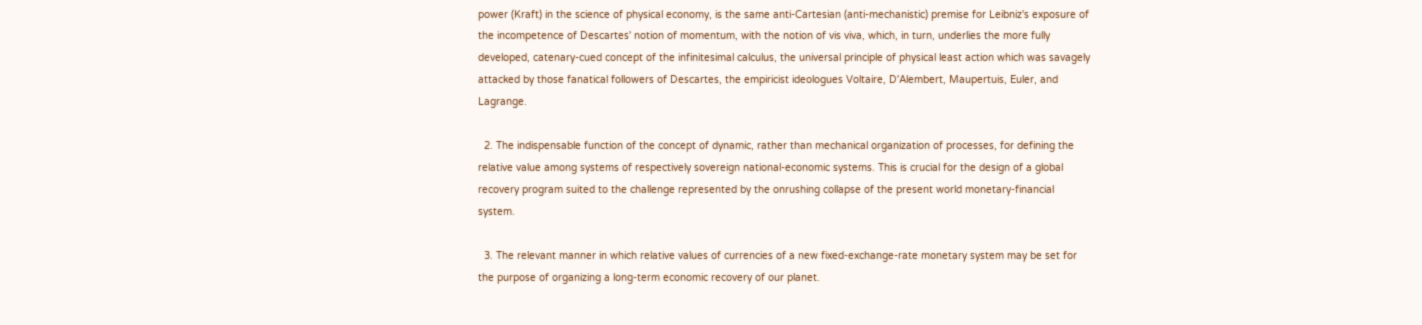power (Kraft) in the science of physical economy, is the same anti-Cartesian (anti-mechanistic) premise for Leibniz's exposure of the incompetence of Descartes' notion of momentum, with the notion of vis viva, which, in turn, underlies the more fully developed, catenary-cued concept of the infinitesimal calculus, the universal principle of physical least action which was savagely attacked by those fanatical followers of Descartes, the empiricist ideologues Voltaire, D'Alembert, Maupertuis, Euler, and Lagrange.

  2. The indispensable function of the concept of dynamic, rather than mechanical organization of processes, for defining the relative value among systems of respectively sovereign national-economic systems. This is crucial for the design of a global recovery program suited to the challenge represented by the onrushing collapse of the present world monetary-financial system.

  3. The relevant manner in which relative values of currencies of a new fixed-exchange-rate monetary system may be set for the purpose of organizing a long-term economic recovery of our planet.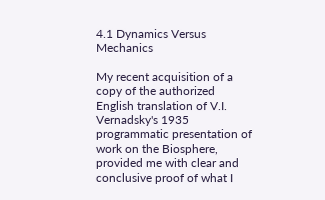4.1 Dynamics Versus Mechanics

My recent acquisition of a copy of the authorized English translation of V.I. Vernadsky's 1935 programmatic presentation of work on the Biosphere, provided me with clear and conclusive proof of what I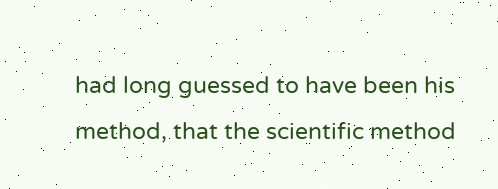had long guessed to have been his method, that the scientific method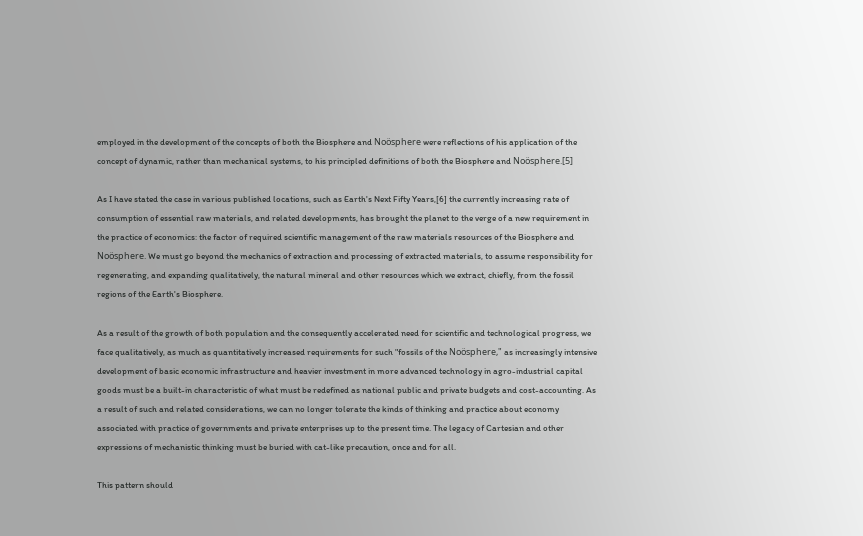employed in the development of the concepts of both the Biosphere and Noösphere were reflections of his application of the concept of dynamic, rather than mechanical systems, to his principled definitions of both the Biosphere and Noösphere.[5]

As I have stated the case in various published locations, such as Earth's Next Fifty Years,[6] the currently increasing rate of consumption of essential raw materials, and related developments, has brought the planet to the verge of a new requirement in the practice of economics: the factor of required scientific management of the raw materials resources of the Biosphere and Noösphere. We must go beyond the mechanics of extraction and processing of extracted materials, to assume responsibility for regenerating, and expanding qualitatively, the natural mineral and other resources which we extract, chiefly, from the fossil regions of the Earth's Biosphere.

As a result of the growth of both population and the consequently accelerated need for scientific and technological progress, we face qualitatively, as much as quantitatively increased requirements for such "fossils of the Noösphere," as increasingly intensive development of basic economic infrastructure and heavier investment in more advanced technology in agro-industrial capital goods must be a built-in characteristic of what must be redefined as national public and private budgets and cost-accounting. As a result of such and related considerations, we can no longer tolerate the kinds of thinking and practice about economy associated with practice of governments and private enterprises up to the present time. The legacy of Cartesian and other expressions of mechanistic thinking must be buried with cat-like precaution, once and for all.

This pattern should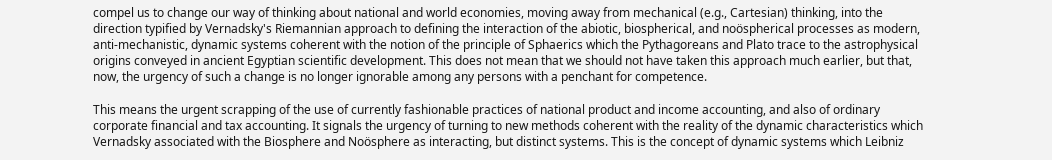compel us to change our way of thinking about national and world economies, moving away from mechanical (e.g., Cartesian) thinking, into the direction typified by Vernadsky's Riemannian approach to defining the interaction of the abiotic, biospherical, and noöspherical processes as modern, anti-mechanistic, dynamic systems coherent with the notion of the principle of Sphaerics which the Pythagoreans and Plato trace to the astrophysical origins conveyed in ancient Egyptian scientific development. This does not mean that we should not have taken this approach much earlier, but that, now, the urgency of such a change is no longer ignorable among any persons with a penchant for competence.

This means the urgent scrapping of the use of currently fashionable practices of national product and income accounting, and also of ordinary corporate financial and tax accounting. It signals the urgency of turning to new methods coherent with the reality of the dynamic characteristics which Vernadsky associated with the Biosphere and Noösphere as interacting, but distinct systems. This is the concept of dynamic systems which Leibniz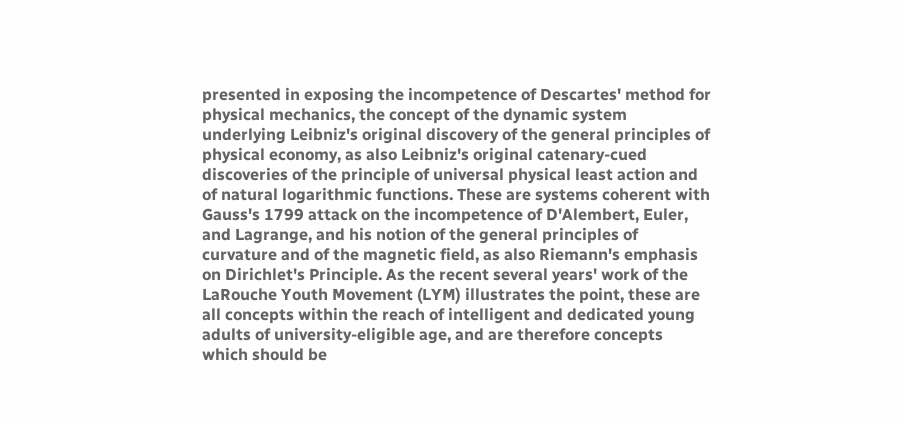presented in exposing the incompetence of Descartes' method for physical mechanics, the concept of the dynamic system underlying Leibniz's original discovery of the general principles of physical economy, as also Leibniz's original catenary-cued discoveries of the principle of universal physical least action and of natural logarithmic functions. These are systems coherent with Gauss's 1799 attack on the incompetence of D'Alembert, Euler, and Lagrange, and his notion of the general principles of curvature and of the magnetic field, as also Riemann's emphasis on Dirichlet's Principle. As the recent several years' work of the LaRouche Youth Movement (LYM) illustrates the point, these are all concepts within the reach of intelligent and dedicated young adults of university-eligible age, and are therefore concepts which should be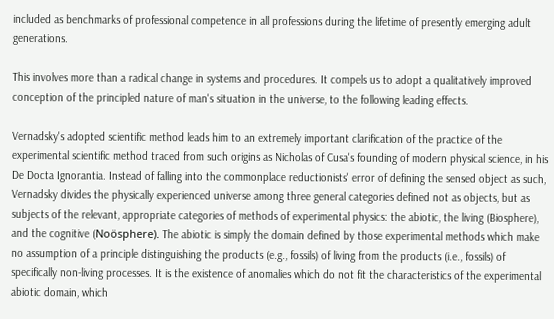included as benchmarks of professional competence in all professions during the lifetime of presently emerging adult generations.

This involves more than a radical change in systems and procedures. It compels us to adopt a qualitatively improved conception of the principled nature of man's situation in the universe, to the following leading effects.

Vernadsky's adopted scientific method leads him to an extremely important clarification of the practice of the experimental scientific method traced from such origins as Nicholas of Cusa's founding of modern physical science, in his De Docta Ignorantia. Instead of falling into the commonplace reductionists' error of defining the sensed object as such, Vernadsky divides the physically experienced universe among three general categories defined not as objects, but as subjects of the relevant, appropriate categories of methods of experimental physics: the abiotic, the living (Biosphere), and the cognitive (Noösphere). The abiotic is simply the domain defined by those experimental methods which make no assumption of a principle distinguishing the products (e.g., fossils) of living from the products (i.e., fossils) of specifically non-living processes. It is the existence of anomalies which do not fit the characteristics of the experimental abiotic domain, which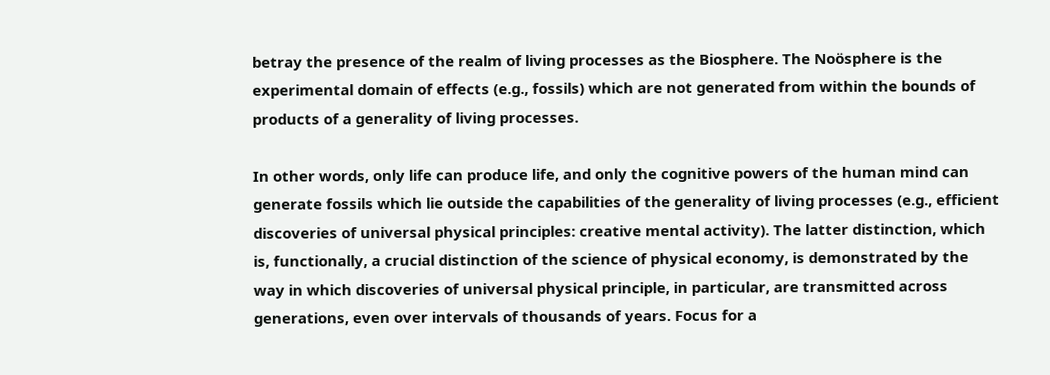betray the presence of the realm of living processes as the Biosphere. The Noösphere is the experimental domain of effects (e.g., fossils) which are not generated from within the bounds of products of a generality of living processes.

In other words, only life can produce life, and only the cognitive powers of the human mind can generate fossils which lie outside the capabilities of the generality of living processes (e.g., efficient discoveries of universal physical principles: creative mental activity). The latter distinction, which is, functionally, a crucial distinction of the science of physical economy, is demonstrated by the way in which discoveries of universal physical principle, in particular, are transmitted across generations, even over intervals of thousands of years. Focus for a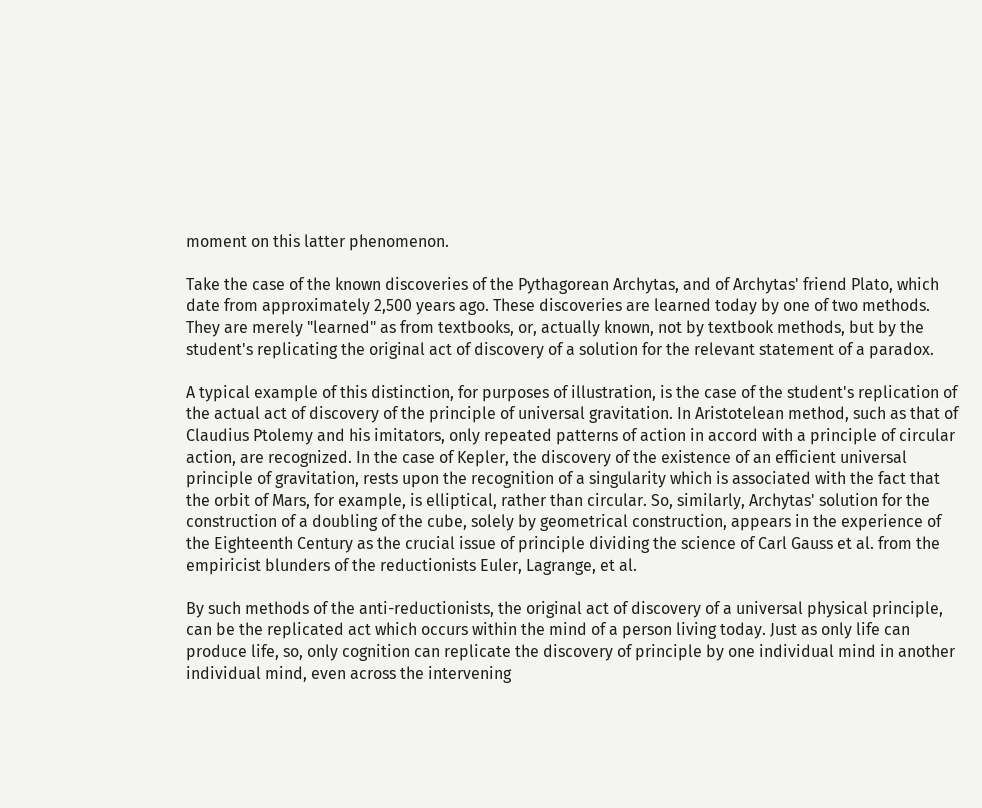moment on this latter phenomenon.

Take the case of the known discoveries of the Pythagorean Archytas, and of Archytas' friend Plato, which date from approximately 2,500 years ago. These discoveries are learned today by one of two methods. They are merely "learned" as from textbooks, or, actually known, not by textbook methods, but by the student's replicating the original act of discovery of a solution for the relevant statement of a paradox.

A typical example of this distinction, for purposes of illustration, is the case of the student's replication of the actual act of discovery of the principle of universal gravitation. In Aristotelean method, such as that of Claudius Ptolemy and his imitators, only repeated patterns of action in accord with a principle of circular action, are recognized. In the case of Kepler, the discovery of the existence of an efficient universal principle of gravitation, rests upon the recognition of a singularity which is associated with the fact that the orbit of Mars, for example, is elliptical, rather than circular. So, similarly, Archytas' solution for the construction of a doubling of the cube, solely by geometrical construction, appears in the experience of the Eighteenth Century as the crucial issue of principle dividing the science of Carl Gauss et al. from the empiricist blunders of the reductionists Euler, Lagrange, et al.

By such methods of the anti-reductionists, the original act of discovery of a universal physical principle, can be the replicated act which occurs within the mind of a person living today. Just as only life can produce life, so, only cognition can replicate the discovery of principle by one individual mind in another individual mind, even across the intervening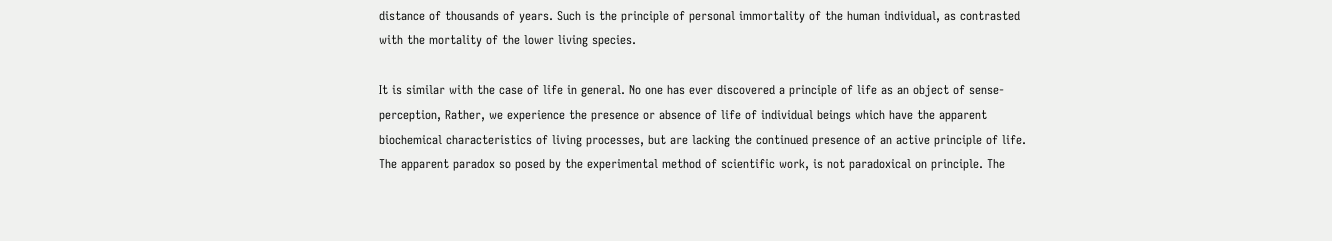distance of thousands of years. Such is the principle of personal immortality of the human individual, as contrasted with the mortality of the lower living species.

It is similar with the case of life in general. No one has ever discovered a principle of life as an object of sense-perception, Rather, we experience the presence or absence of life of individual beings which have the apparent biochemical characteristics of living processes, but are lacking the continued presence of an active principle of life. The apparent paradox so posed by the experimental method of scientific work, is not paradoxical on principle. The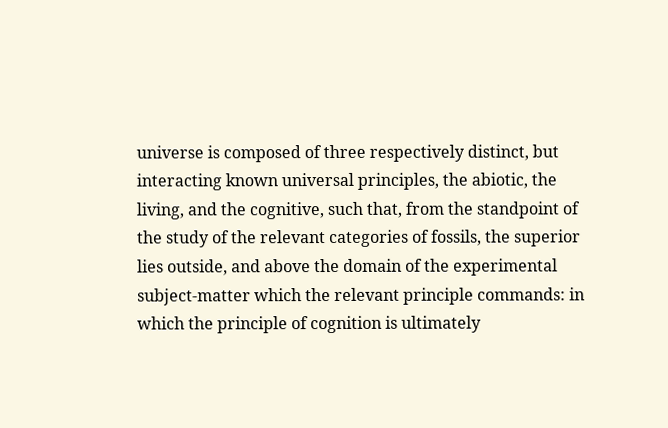universe is composed of three respectively distinct, but interacting known universal principles, the abiotic, the living, and the cognitive, such that, from the standpoint of the study of the relevant categories of fossils, the superior lies outside, and above the domain of the experimental subject-matter which the relevant principle commands: in which the principle of cognition is ultimately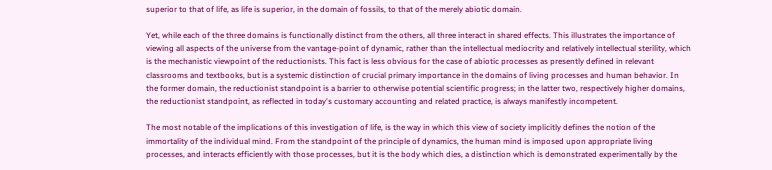superior to that of life, as life is superior, in the domain of fossils, to that of the merely abiotic domain.

Yet, while each of the three domains is functionally distinct from the others, all three interact in shared effects. This illustrates the importance of viewing all aspects of the universe from the vantage-point of dynamic, rather than the intellectual mediocrity and relatively intellectual sterility, which is the mechanistic viewpoint of the reductionists. This fact is less obvious for the case of abiotic processes as presently defined in relevant classrooms and textbooks, but is a systemic distinction of crucial primary importance in the domains of living processes and human behavior. In the former domain, the reductionist standpoint is a barrier to otherwise potential scientific progress; in the latter two, respectively higher domains, the reductionist standpoint, as reflected in today's customary accounting and related practice, is always manifestly incompetent.

The most notable of the implications of this investigation of life, is the way in which this view of society implicitly defines the notion of the immortality of the individual mind. From the standpoint of the principle of dynamics, the human mind is imposed upon appropriate living processes, and interacts efficiently with those processes, but it is the body which dies, a distinction which is demonstrated experimentally by the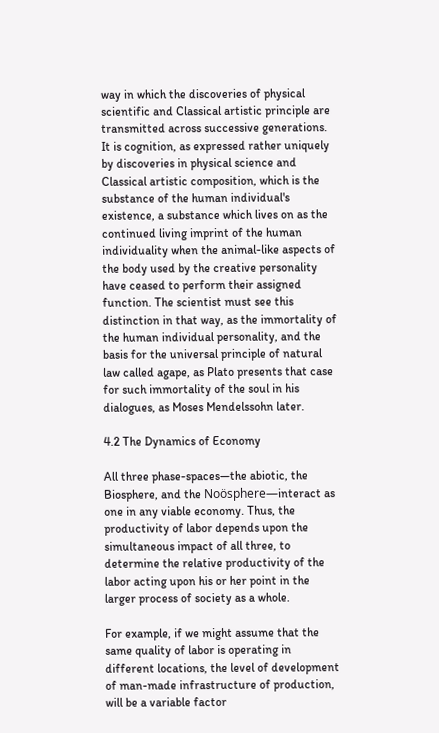way in which the discoveries of physical scientific and Classical artistic principle are transmitted across successive generations. It is cognition, as expressed rather uniquely by discoveries in physical science and Classical artistic composition, which is the substance of the human individual's existence, a substance which lives on as the continued living imprint of the human individuality when the animal-like aspects of the body used by the creative personality have ceased to perform their assigned function. The scientist must see this distinction in that way, as the immortality of the human individual personality, and the basis for the universal principle of natural law called agape, as Plato presents that case for such immortality of the soul in his dialogues, as Moses Mendelssohn later.

4.2 The Dynamics of Economy

All three phase-spaces—the abiotic, the Biosphere, and the Noösphere—interact as one in any viable economy. Thus, the productivity of labor depends upon the simultaneous impact of all three, to determine the relative productivity of the labor acting upon his or her point in the larger process of society as a whole.

For example, if we might assume that the same quality of labor is operating in different locations, the level of development of man-made infrastructure of production, will be a variable factor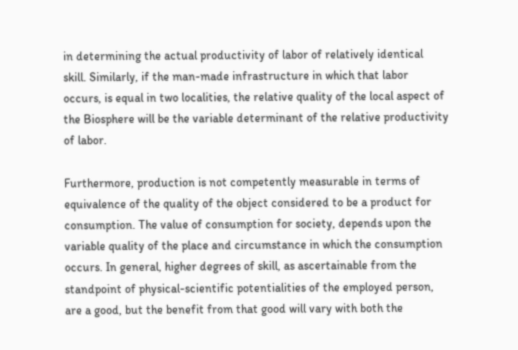in determining the actual productivity of labor of relatively identical skill. Similarly, if the man-made infrastructure in which that labor occurs, is equal in two localities, the relative quality of the local aspect of the Biosphere will be the variable determinant of the relative productivity of labor.

Furthermore, production is not competently measurable in terms of equivalence of the quality of the object considered to be a product for consumption. The value of consumption for society, depends upon the variable quality of the place and circumstance in which the consumption occurs. In general, higher degrees of skill, as ascertainable from the standpoint of physical-scientific potentialities of the employed person, are a good, but the benefit from that good will vary with both the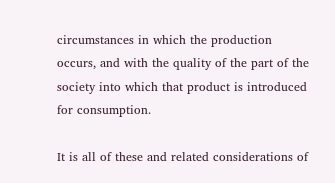circumstances in which the production occurs, and with the quality of the part of the society into which that product is introduced for consumption.

It is all of these and related considerations of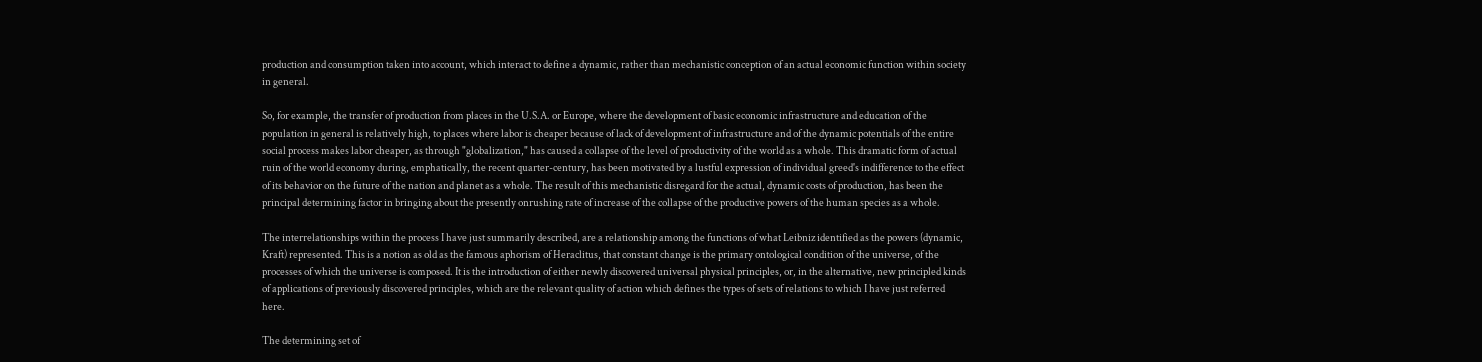production and consumption taken into account, which interact to define a dynamic, rather than mechanistic conception of an actual economic function within society in general.

So, for example, the transfer of production from places in the U.S.A. or Europe, where the development of basic economic infrastructure and education of the population in general is relatively high, to places where labor is cheaper because of lack of development of infrastructure and of the dynamic potentials of the entire social process makes labor cheaper, as through "globalization," has caused a collapse of the level of productivity of the world as a whole. This dramatic form of actual ruin of the world economy during, emphatically, the recent quarter-century, has been motivated by a lustful expression of individual greed's indifference to the effect of its behavior on the future of the nation and planet as a whole. The result of this mechanistic disregard for the actual, dynamic costs of production, has been the principal determining factor in bringing about the presently onrushing rate of increase of the collapse of the productive powers of the human species as a whole.

The interrelationships within the process I have just summarily described, are a relationship among the functions of what Leibniz identified as the powers (dynamic, Kraft) represented. This is a notion as old as the famous aphorism of Heraclitus, that constant change is the primary ontological condition of the universe, of the processes of which the universe is composed. It is the introduction of either newly discovered universal physical principles, or, in the alternative, new principled kinds of applications of previously discovered principles, which are the relevant quality of action which defines the types of sets of relations to which I have just referred here.

The determining set of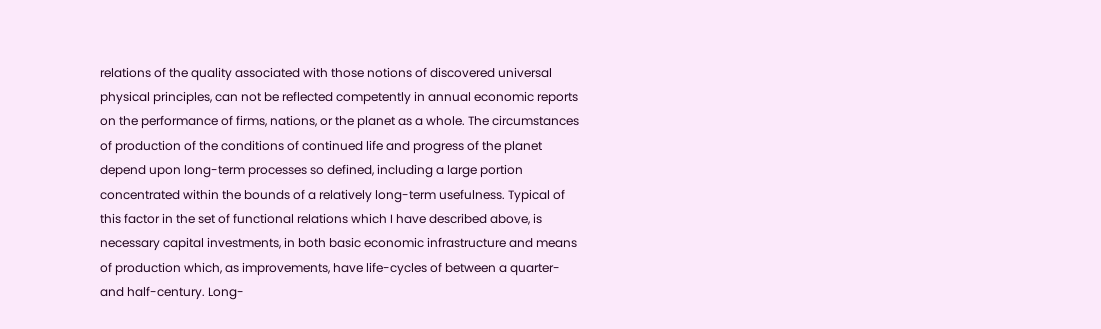relations of the quality associated with those notions of discovered universal physical principles, can not be reflected competently in annual economic reports on the performance of firms, nations, or the planet as a whole. The circumstances of production of the conditions of continued life and progress of the planet depend upon long-term processes so defined, including a large portion concentrated within the bounds of a relatively long-term usefulness. Typical of this factor in the set of functional relations which I have described above, is necessary capital investments, in both basic economic infrastructure and means of production which, as improvements, have life-cycles of between a quarter- and half-century. Long-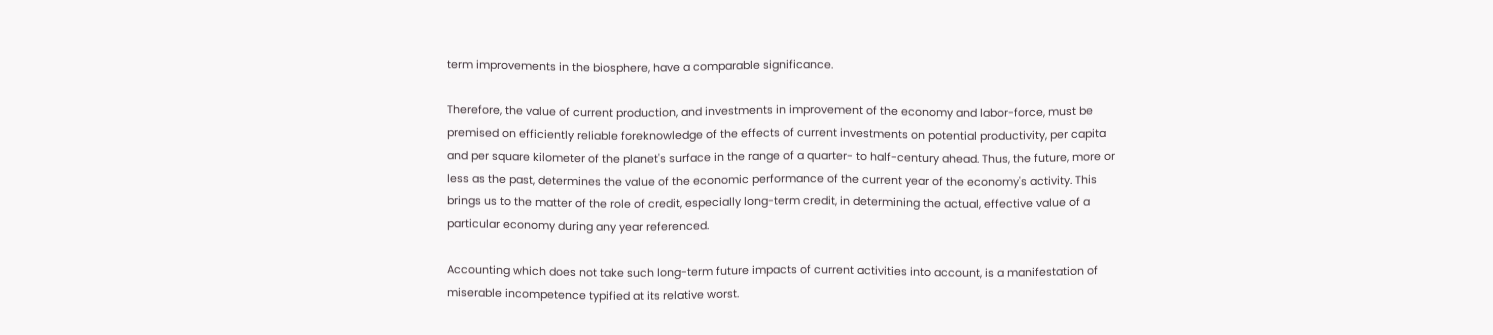term improvements in the biosphere, have a comparable significance.

Therefore, the value of current production, and investments in improvement of the economy and labor-force, must be premised on efficiently reliable foreknowledge of the effects of current investments on potential productivity, per capita and per square kilometer of the planet's surface in the range of a quarter- to half-century ahead. Thus, the future, more or less as the past, determines the value of the economic performance of the current year of the economy's activity. This brings us to the matter of the role of credit, especially long-term credit, in determining the actual, effective value of a particular economy during any year referenced.

Accounting which does not take such long-term future impacts of current activities into account, is a manifestation of miserable incompetence typified at its relative worst.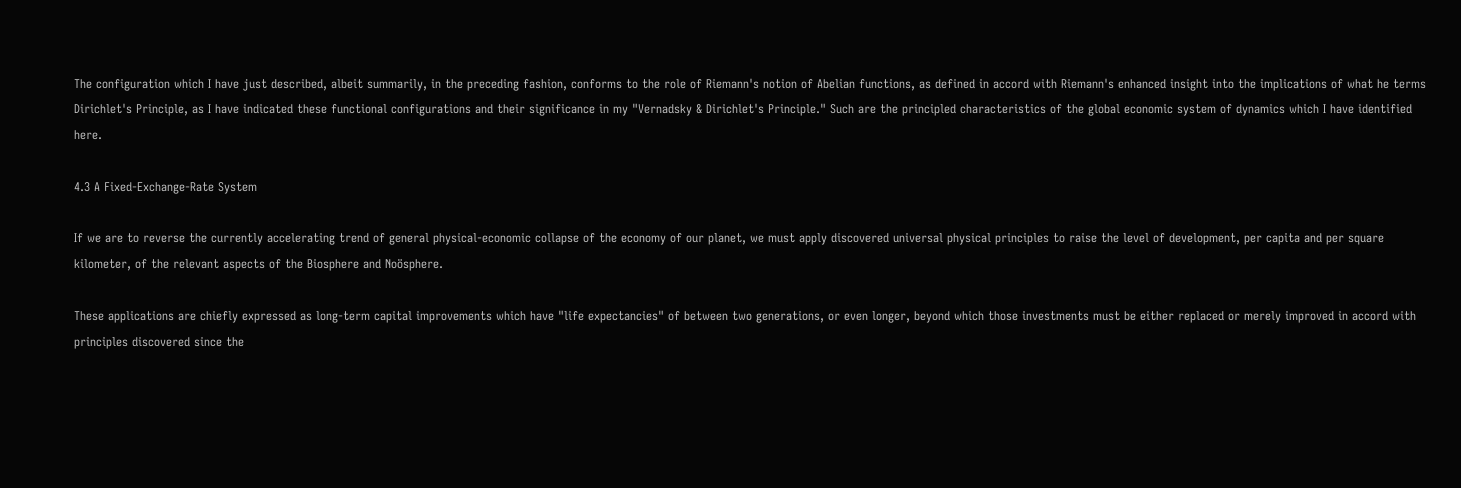The configuration which I have just described, albeit summarily, in the preceding fashion, conforms to the role of Riemann's notion of Abelian functions, as defined in accord with Riemann's enhanced insight into the implications of what he terms Dirichlet's Principle, as I have indicated these functional configurations and their significance in my "Vernadsky & Dirichlet's Principle." Such are the principled characteristics of the global economic system of dynamics which I have identified here.

4.3 A Fixed-Exchange-Rate System

If we are to reverse the currently accelerating trend of general physical-economic collapse of the economy of our planet, we must apply discovered universal physical principles to raise the level of development, per capita and per square kilometer, of the relevant aspects of the Biosphere and Noösphere.

These applications are chiefly expressed as long-term capital improvements which have "life expectancies" of between two generations, or even longer, beyond which those investments must be either replaced or merely improved in accord with principles discovered since the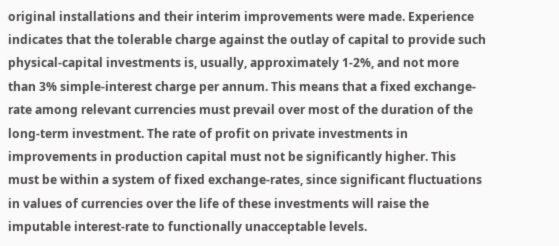original installations and their interim improvements were made. Experience indicates that the tolerable charge against the outlay of capital to provide such physical-capital investments is, usually, approximately 1-2%, and not more than 3% simple-interest charge per annum. This means that a fixed exchange-rate among relevant currencies must prevail over most of the duration of the long-term investment. The rate of profit on private investments in improvements in production capital must not be significantly higher. This must be within a system of fixed exchange-rates, since significant fluctuations in values of currencies over the life of these investments will raise the imputable interest-rate to functionally unacceptable levels.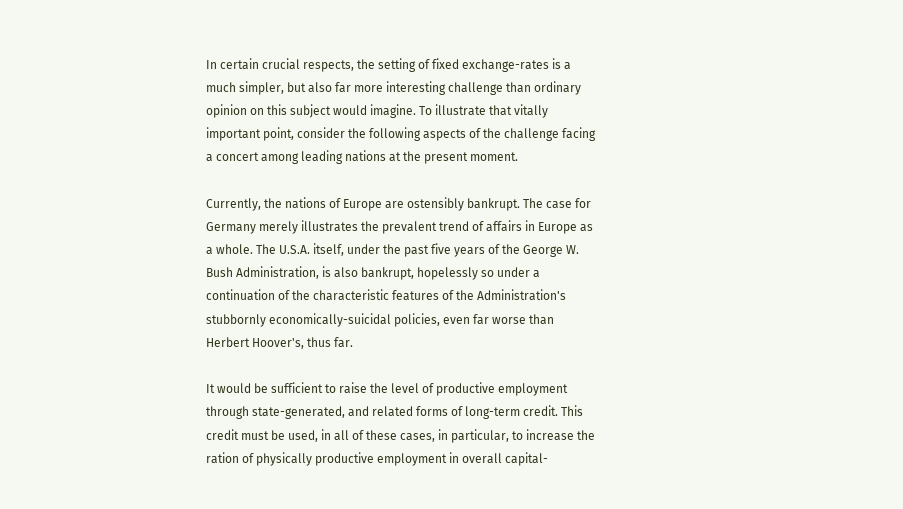In certain crucial respects, the setting of fixed exchange-rates is a much simpler, but also far more interesting challenge than ordinary opinion on this subject would imagine. To illustrate that vitally important point, consider the following aspects of the challenge facing a concert among leading nations at the present moment.

Currently, the nations of Europe are ostensibly bankrupt. The case for Germany merely illustrates the prevalent trend of affairs in Europe as a whole. The U.S.A. itself, under the past five years of the George W. Bush Administration, is also bankrupt, hopelessly so under a continuation of the characteristic features of the Administration's stubbornly economically-suicidal policies, even far worse than Herbert Hoover's, thus far.

It would be sufficient to raise the level of productive employment through state-generated, and related forms of long-term credit. This credit must be used, in all of these cases, in particular, to increase the ration of physically productive employment in overall capital-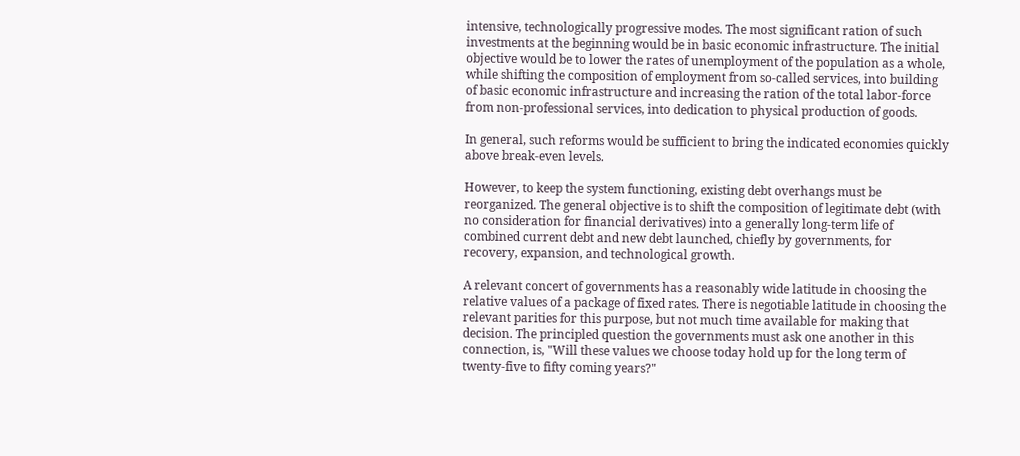intensive, technologically progressive modes. The most significant ration of such investments at the beginning would be in basic economic infrastructure. The initial objective would be to lower the rates of unemployment of the population as a whole, while shifting the composition of employment from so-called services, into building of basic economic infrastructure and increasing the ration of the total labor-force from non-professional services, into dedication to physical production of goods.

In general, such reforms would be sufficient to bring the indicated economies quickly above break-even levels.

However, to keep the system functioning, existing debt overhangs must be reorganized. The general objective is to shift the composition of legitimate debt (with no consideration for financial derivatives) into a generally long-term life of combined current debt and new debt launched, chiefly by governments, for recovery, expansion, and technological growth.

A relevant concert of governments has a reasonably wide latitude in choosing the relative values of a package of fixed rates. There is negotiable latitude in choosing the relevant parities for this purpose, but not much time available for making that decision. The principled question the governments must ask one another in this connection, is, "Will these values we choose today hold up for the long term of twenty-five to fifty coming years?"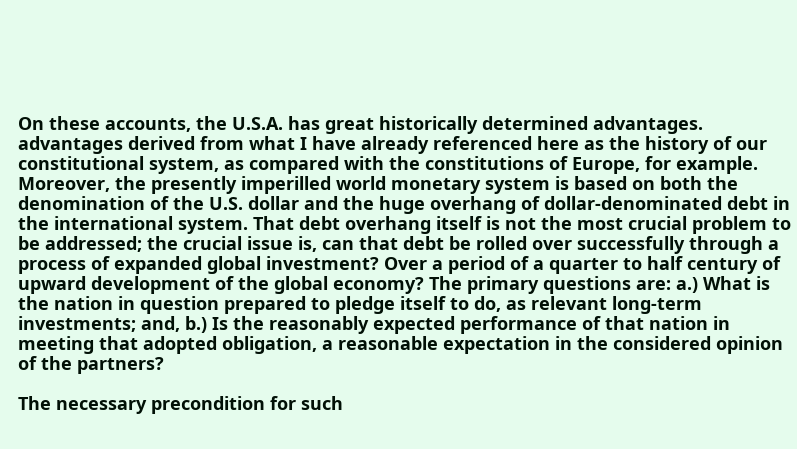On these accounts, the U.S.A. has great historically determined advantages. advantages derived from what I have already referenced here as the history of our constitutional system, as compared with the constitutions of Europe, for example. Moreover, the presently imperilled world monetary system is based on both the denomination of the U.S. dollar and the huge overhang of dollar-denominated debt in the international system. That debt overhang itself is not the most crucial problem to be addressed; the crucial issue is, can that debt be rolled over successfully through a process of expanded global investment? Over a period of a quarter to half century of upward development of the global economy? The primary questions are: a.) What is the nation in question prepared to pledge itself to do, as relevant long-term investments; and, b.) Is the reasonably expected performance of that nation in meeting that adopted obligation, a reasonable expectation in the considered opinion of the partners?

The necessary precondition for such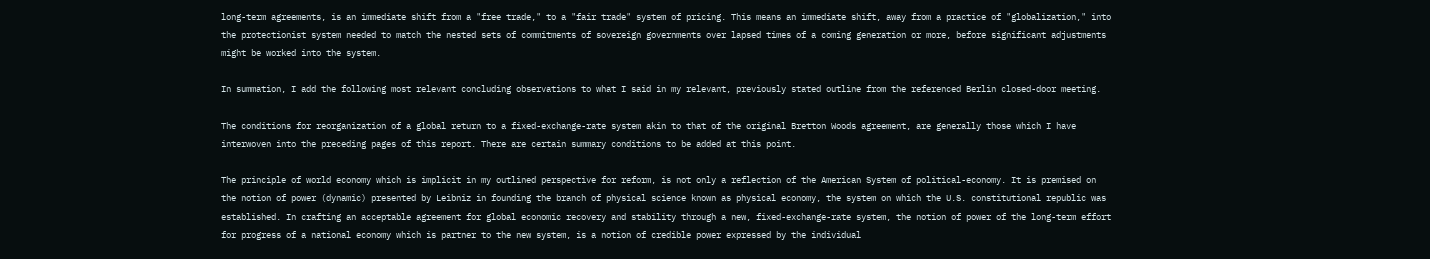long-term agreements, is an immediate shift from a "free trade," to a "fair trade" system of pricing. This means an immediate shift, away from a practice of "globalization," into the protectionist system needed to match the nested sets of commitments of sovereign governments over lapsed times of a coming generation or more, before significant adjustments might be worked into the system.

In summation, I add the following most relevant concluding observations to what I said in my relevant, previously stated outline from the referenced Berlin closed-door meeting.

The conditions for reorganization of a global return to a fixed-exchange-rate system akin to that of the original Bretton Woods agreement, are generally those which I have interwoven into the preceding pages of this report. There are certain summary conditions to be added at this point.

The principle of world economy which is implicit in my outlined perspective for reform, is not only a reflection of the American System of political-economy. It is premised on the notion of power (dynamic) presented by Leibniz in founding the branch of physical science known as physical economy, the system on which the U.S. constitutional republic was established. In crafting an acceptable agreement for global economic recovery and stability through a new, fixed-exchange-rate system, the notion of power of the long-term effort for progress of a national economy which is partner to the new system, is a notion of credible power expressed by the individual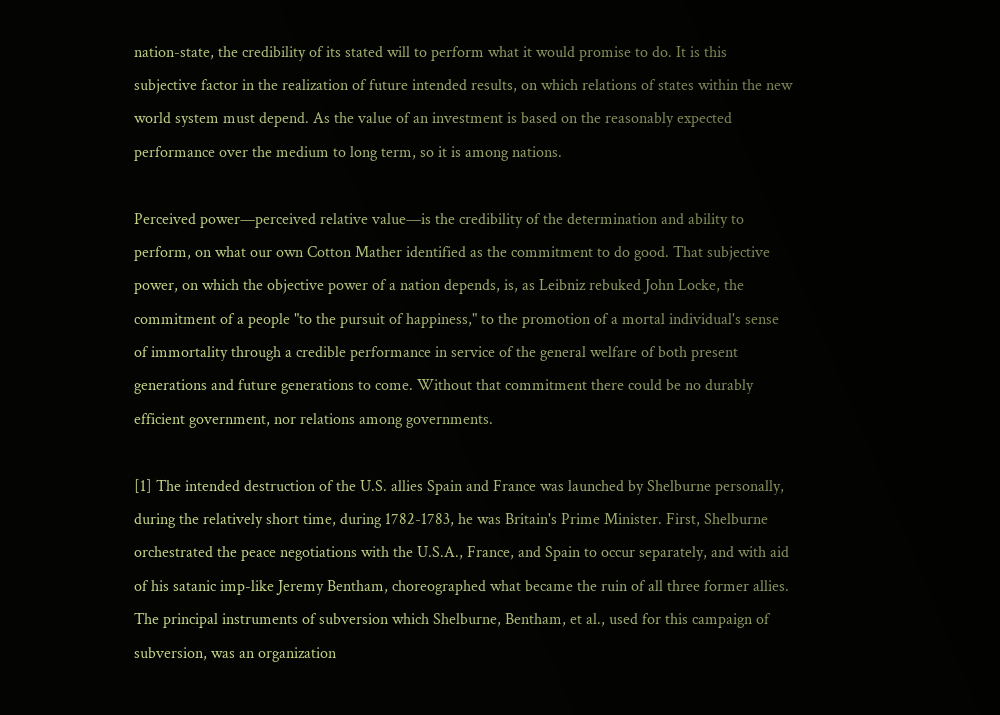nation-state, the credibility of its stated will to perform what it would promise to do. It is this subjective factor in the realization of future intended results, on which relations of states within the new world system must depend. As the value of an investment is based on the reasonably expected performance over the medium to long term, so it is among nations.

Perceived power—perceived relative value—is the credibility of the determination and ability to perform, on what our own Cotton Mather identified as the commitment to do good. That subjective power, on which the objective power of a nation depends, is, as Leibniz rebuked John Locke, the commitment of a people "to the pursuit of happiness," to the promotion of a mortal individual's sense of immortality through a credible performance in service of the general welfare of both present generations and future generations to come. Without that commitment there could be no durably efficient government, nor relations among governments.

[1] The intended destruction of the U.S. allies Spain and France was launched by Shelburne personally, during the relatively short time, during 1782-1783, he was Britain's Prime Minister. First, Shelburne orchestrated the peace negotiations with the U.S.A., France, and Spain to occur separately, and with aid of his satanic imp-like Jeremy Bentham, choreographed what became the ruin of all three former allies. The principal instruments of subversion which Shelburne, Bentham, et al., used for this campaign of subversion, was an organization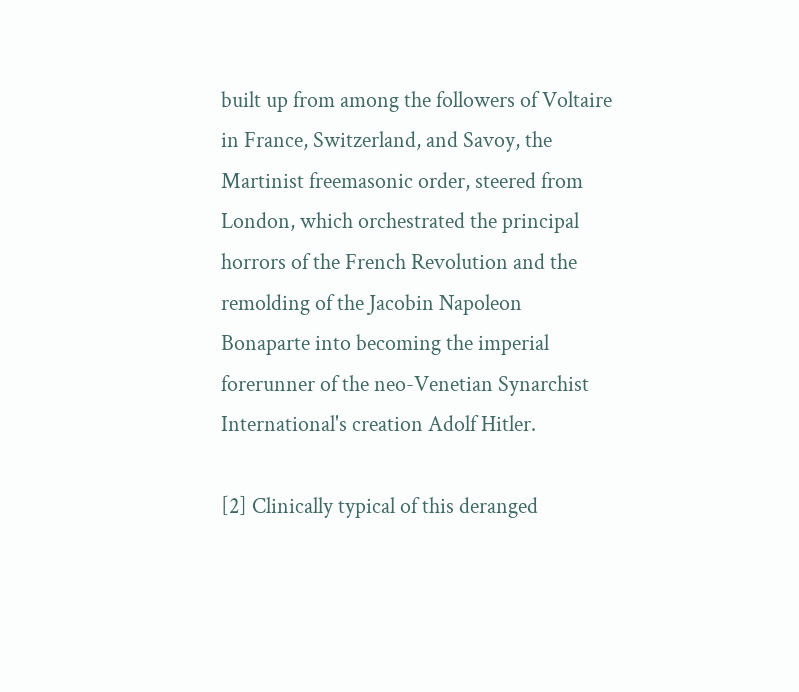built up from among the followers of Voltaire in France, Switzerland, and Savoy, the Martinist freemasonic order, steered from London, which orchestrated the principal horrors of the French Revolution and the remolding of the Jacobin Napoleon Bonaparte into becoming the imperial forerunner of the neo-Venetian Synarchist International's creation Adolf Hitler.

[2] Clinically typical of this deranged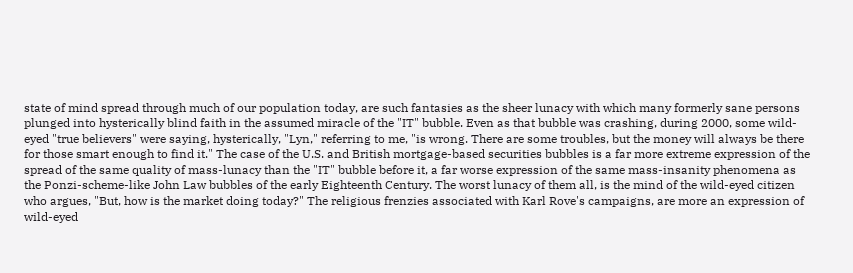state of mind spread through much of our population today, are such fantasies as the sheer lunacy with which many formerly sane persons plunged into hysterically blind faith in the assumed miracle of the "IT" bubble. Even as that bubble was crashing, during 2000, some wild-eyed "true believers" were saying, hysterically, "Lyn," referring to me, "is wrong. There are some troubles, but the money will always be there for those smart enough to find it." The case of the U.S. and British mortgage-based securities bubbles is a far more extreme expression of the spread of the same quality of mass-lunacy than the "IT" bubble before it, a far worse expression of the same mass-insanity phenomena as the Ponzi-scheme-like John Law bubbles of the early Eighteenth Century. The worst lunacy of them all, is the mind of the wild-eyed citizen who argues, "But, how is the market doing today?" The religious frenzies associated with Karl Rove's campaigns, are more an expression of wild-eyed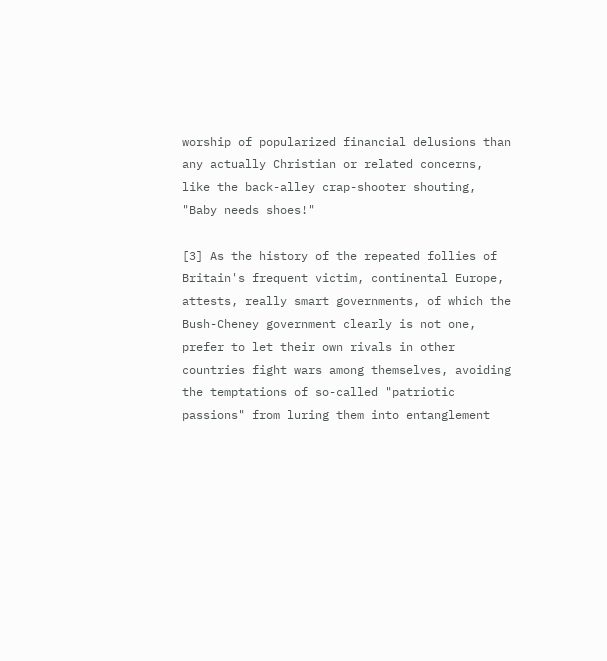worship of popularized financial delusions than any actually Christian or related concerns, like the back-alley crap-shooter shouting, "Baby needs shoes!"

[3] As the history of the repeated follies of Britain's frequent victim, continental Europe, attests, really smart governments, of which the Bush-Cheney government clearly is not one, prefer to let their own rivals in other countries fight wars among themselves, avoiding the temptations of so-called "patriotic passions" from luring them into entanglement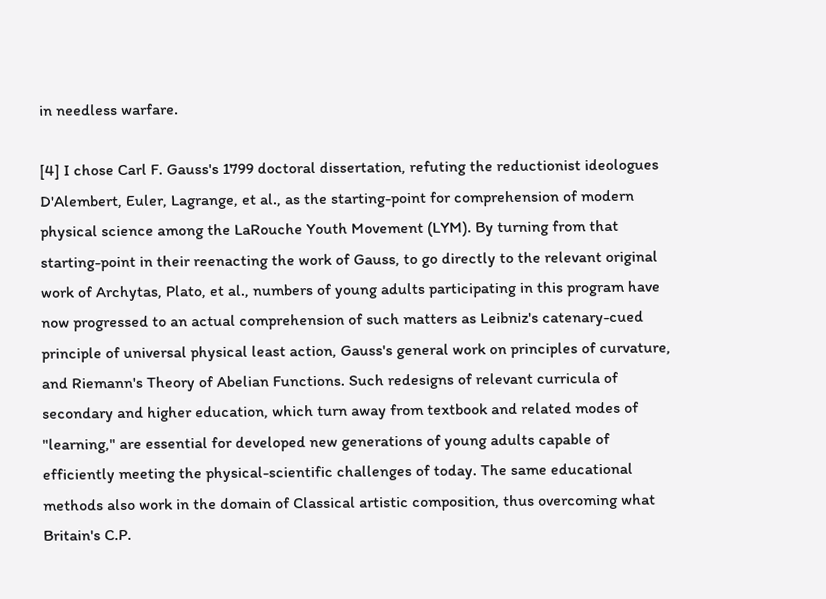in needless warfare.

[4] I chose Carl F. Gauss's 1799 doctoral dissertation, refuting the reductionist ideologues D'Alembert, Euler, Lagrange, et al., as the starting-point for comprehension of modern physical science among the LaRouche Youth Movement (LYM). By turning from that starting-point in their reenacting the work of Gauss, to go directly to the relevant original work of Archytas, Plato, et al., numbers of young adults participating in this program have now progressed to an actual comprehension of such matters as Leibniz's catenary-cued principle of universal physical least action, Gauss's general work on principles of curvature, and Riemann's Theory of Abelian Functions. Such redesigns of relevant curricula of secondary and higher education, which turn away from textbook and related modes of "learning," are essential for developed new generations of young adults capable of efficiently meeting the physical-scientific challenges of today. The same educational methods also work in the domain of Classical artistic composition, thus overcoming what Britain's C.P.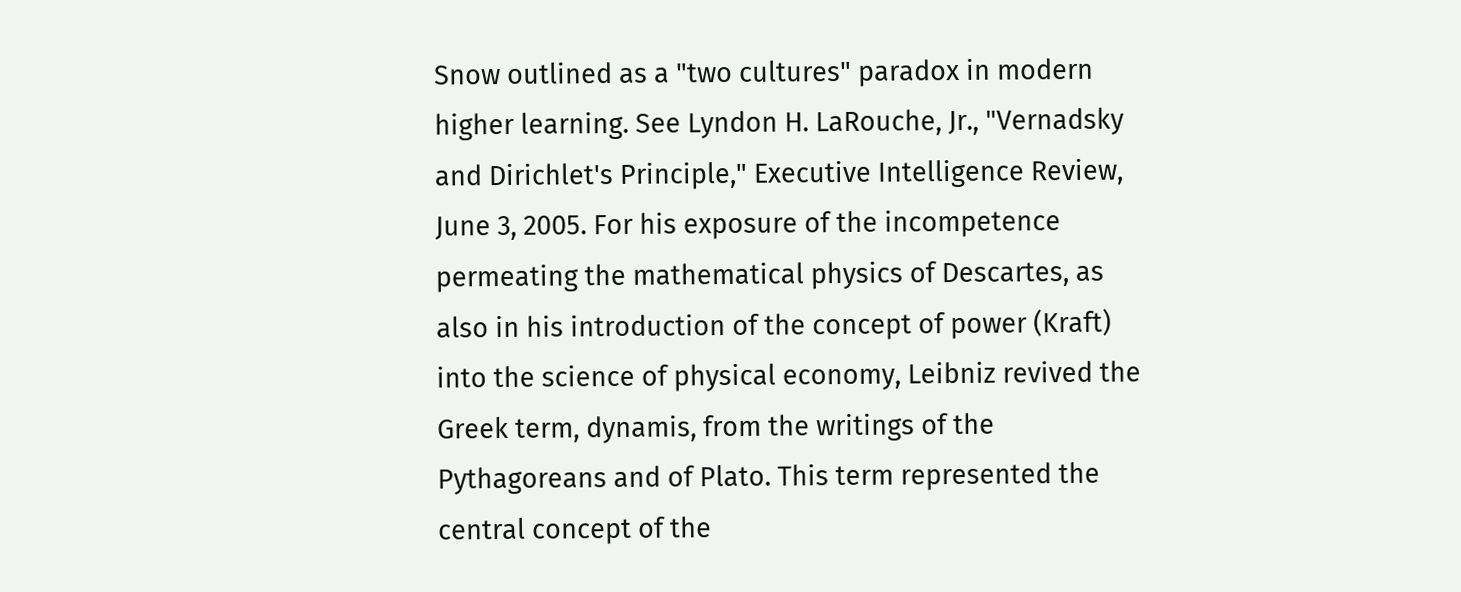Snow outlined as a "two cultures" paradox in modern higher learning. See Lyndon H. LaRouche, Jr., "Vernadsky and Dirichlet's Principle," Executive Intelligence Review, June 3, 2005. For his exposure of the incompetence permeating the mathematical physics of Descartes, as also in his introduction of the concept of power (Kraft) into the science of physical economy, Leibniz revived the Greek term, dynamis, from the writings of the Pythagoreans and of Plato. This term represented the central concept of the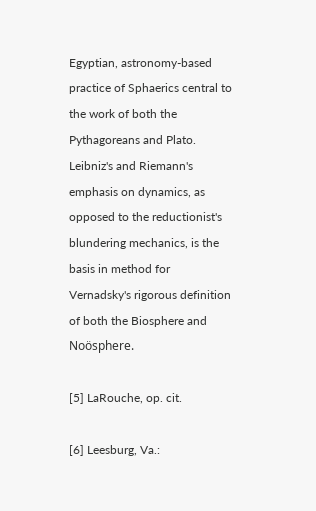Egyptian, astronomy-based practice of Sphaerics central to the work of both the Pythagoreans and Plato. Leibniz's and Riemann's emphasis on dynamics, as opposed to the reductionist's blundering mechanics, is the basis in method for Vernadsky's rigorous definition of both the Biosphere and Noösphere.

[5] LaRouche, op. cit.

[6] Leesburg, Va.: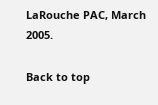LaRouche PAC, March 2005.

Back to top